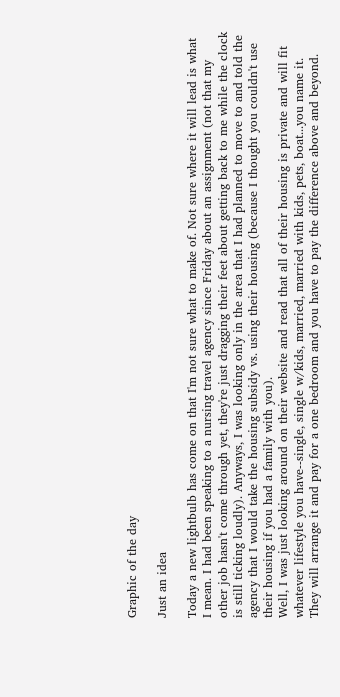Graphic of the day

Just an idea

Today a new lightbulb has come on that I'm not sure what to make of. Not sure where it will lead is what I mean. I had been speaking to a nursing travel agency since Friday about an assignment (not that my other job hasn't come through yet, they're just dragging their feet about getting back to me while the clock is still ticking loudly). Anyways, I was looking only in the area that I had planned to move to and told the agency that I would take the housing subsidy vs. using their housing (because I thought you couldn't use their housing if you had a family with you).
Well, I was just looking around on their website and read that all of their housing is private and will fit whatever lifestyle you have--single, single w/kids, married, married with kids, pets, boat...you name it. They will arrange it and pay for a one bedroom and you have to pay the difference above and beyond.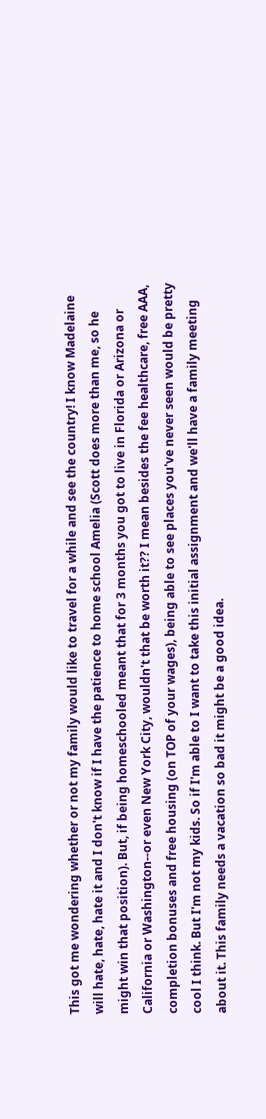This got me wondering whether or not my family would like to travel for a while and see the country! I know Madelaine will hate, hate, hate it and I don't know if I have the patience to home school Amelia (Scott does more than me, so he might win that position). But, if being homeschooled meant that for 3 months you got to live in Florida or Arizona or California or Washington--or even New York City, wouldn't that be worth it?? I mean besides the fee healthcare, free AAA, completion bonuses and free housing (on TOP of your wages), being able to see places you've never seen would be pretty cool I think. But I'm not my kids. So if I'm able to I want to take this initial assignment and we'll have a family meeting about it. This family needs a vacation so bad it might be a good idea.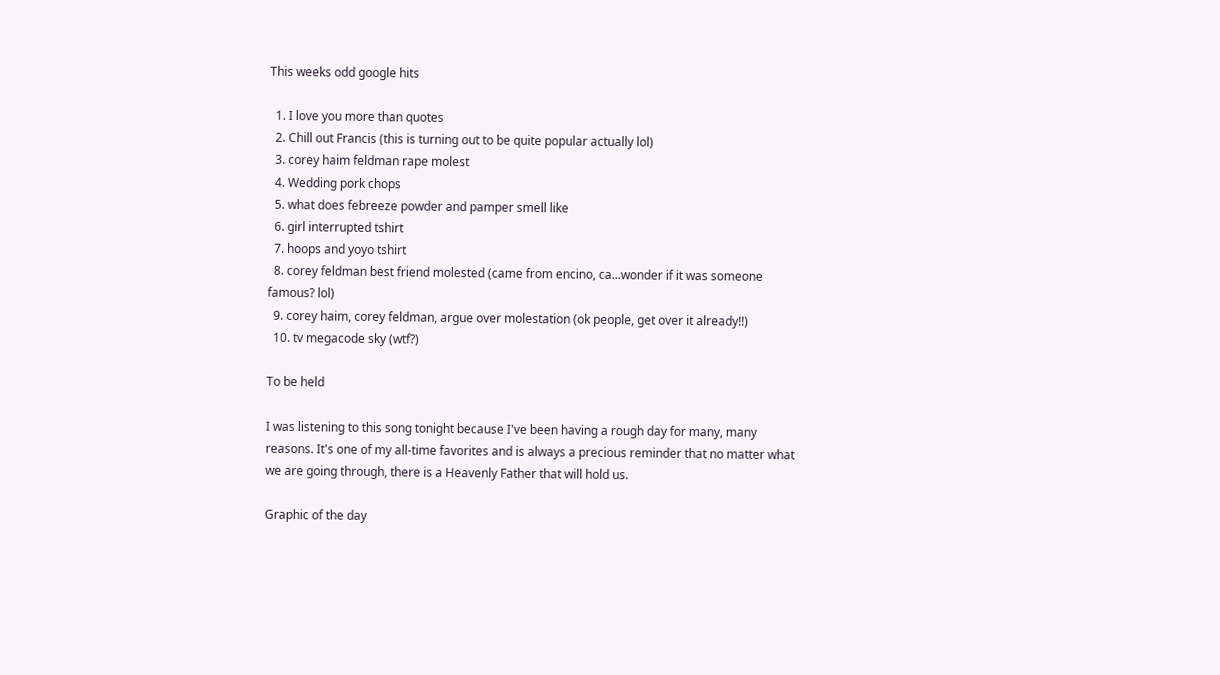This weeks odd google hits

  1. I love you more than quotes
  2. Chill out Francis (this is turning out to be quite popular actually lol)
  3. corey haim feldman rape molest
  4. Wedding pork chops
  5. what does febreeze powder and pamper smell like
  6. girl interrupted tshirt
  7. hoops and yoyo tshirt
  8. corey feldman best friend molested (came from encino, ca...wonder if it was someone famous? lol)
  9. corey haim, corey feldman, argue over molestation (ok people, get over it already!!)
  10. tv megacode sky (wtf?)

To be held

I was listening to this song tonight because I've been having a rough day for many, many reasons. It's one of my all-time favorites and is always a precious reminder that no matter what we are going through, there is a Heavenly Father that will hold us.

Graphic of the day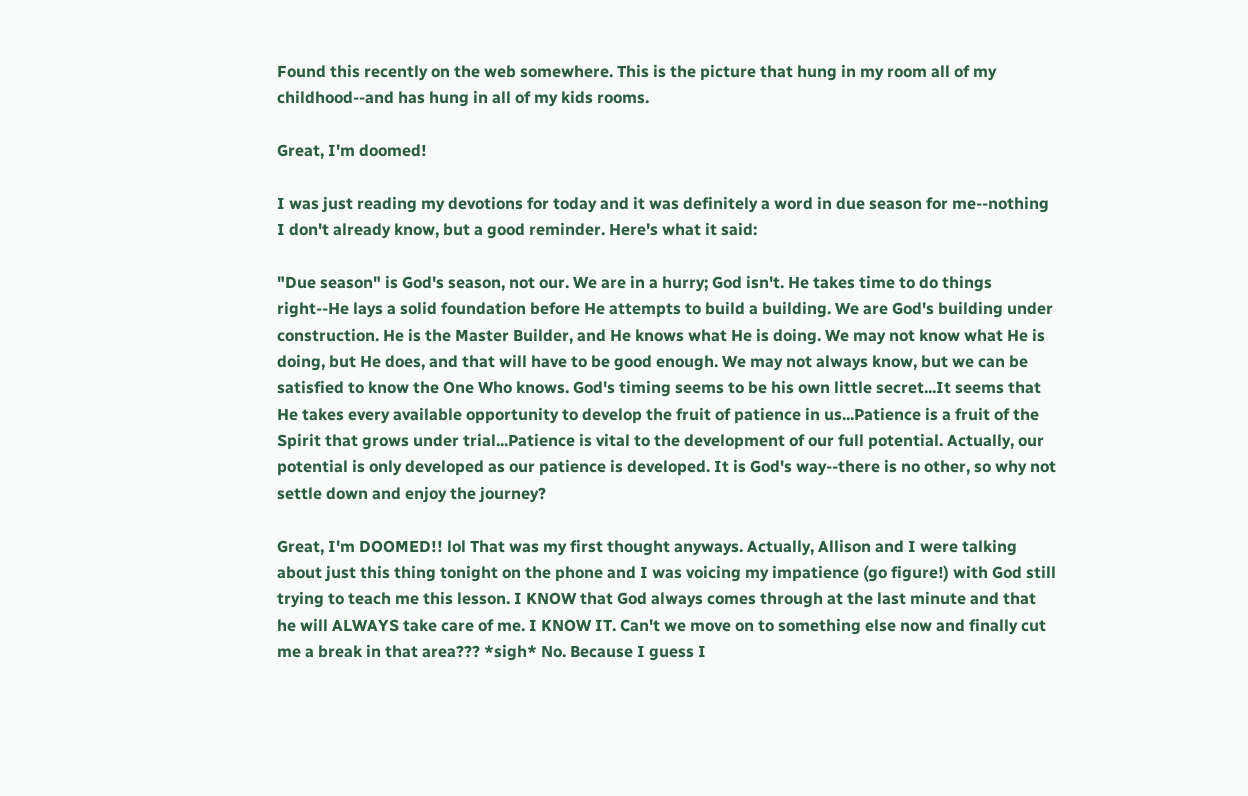Found this recently on the web somewhere. This is the picture that hung in my room all of my childhood--and has hung in all of my kids rooms.

Great, I'm doomed!

I was just reading my devotions for today and it was definitely a word in due season for me--nothing I don't already know, but a good reminder. Here's what it said:

"Due season" is God's season, not our. We are in a hurry; God isn't. He takes time to do things right--He lays a solid foundation before He attempts to build a building. We are God's building under construction. He is the Master Builder, and He knows what He is doing. We may not know what He is doing, but He does, and that will have to be good enough. We may not always know, but we can be satisfied to know the One Who knows. God's timing seems to be his own little secret...It seems that He takes every available opportunity to develop the fruit of patience in us...Patience is a fruit of the Spirit that grows under trial...Patience is vital to the development of our full potential. Actually, our potential is only developed as our patience is developed. It is God's way--there is no other, so why not settle down and enjoy the journey?

Great, I'm DOOMED!! lol That was my first thought anyways. Actually, Allison and I were talking about just this thing tonight on the phone and I was voicing my impatience (go figure!) with God still trying to teach me this lesson. I KNOW that God always comes through at the last minute and that he will ALWAYS take care of me. I KNOW IT. Can't we move on to something else now and finally cut me a break in that area??? *sigh* No. Because I guess I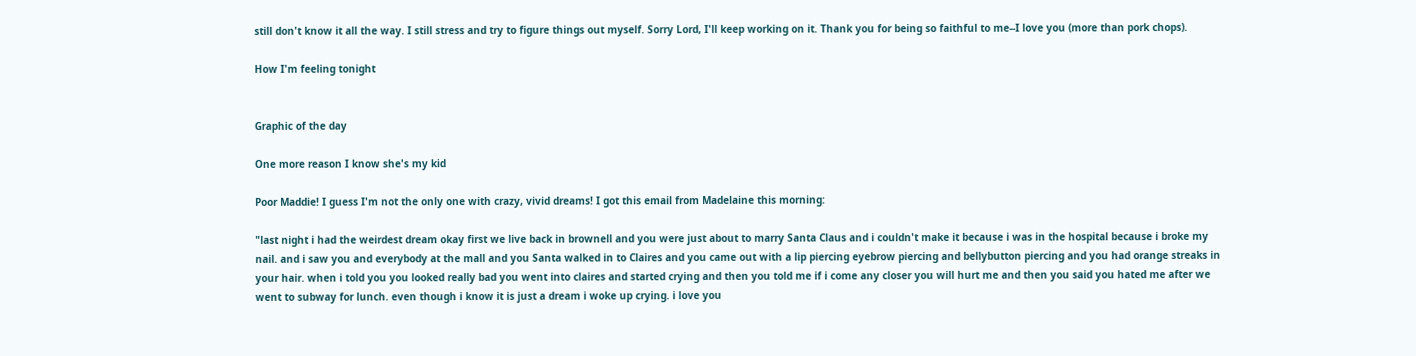still don't know it all the way. I still stress and try to figure things out myself. Sorry Lord, I'll keep working on it. Thank you for being so faithful to me--I love you (more than pork chops).

How I'm feeling tonight


Graphic of the day

One more reason I know she's my kid

Poor Maddie! I guess I'm not the only one with crazy, vivid dreams! I got this email from Madelaine this morning:

"last night i had the weirdest dream okay first we live back in brownell and you were just about to marry Santa Claus and i couldn't make it because i was in the hospital because i broke my nail. and i saw you and everybody at the mall and you Santa walked in to Claires and you came out with a lip piercing eyebrow piercing and bellybutton piercing and you had orange streaks in your hair. when i told you you looked really bad you went into claires and started crying and then you told me if i come any closer you will hurt me and then you said you hated me after we went to subway for lunch. even though i know it is just a dream i woke up crying. i love you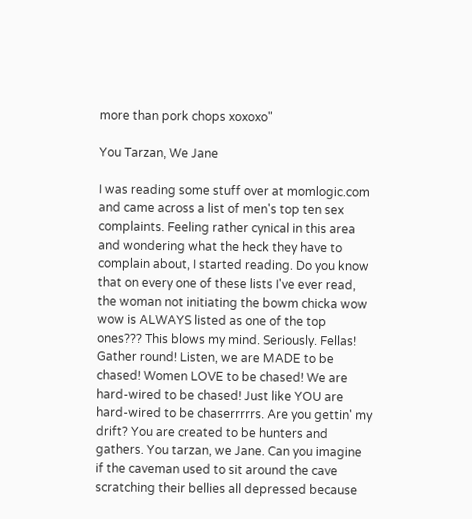more than pork chops xoxoxo"

You Tarzan, We Jane

I was reading some stuff over at momlogic.com and came across a list of men's top ten sex complaints. Feeling rather cynical in this area and wondering what the heck they have to complain about, I started reading. Do you know that on every one of these lists I've ever read, the woman not initiating the bowm chicka wow wow is ALWAYS listed as one of the top ones??? This blows my mind. Seriously. Fellas! Gather round! Listen, we are MADE to be chased! Women LOVE to be chased! We are hard-wired to be chased! Just like YOU are hard-wired to be chaserrrrrs. Are you gettin' my drift? You are created to be hunters and gathers. You tarzan, we Jane. Can you imagine if the caveman used to sit around the cave scratching their bellies all depressed because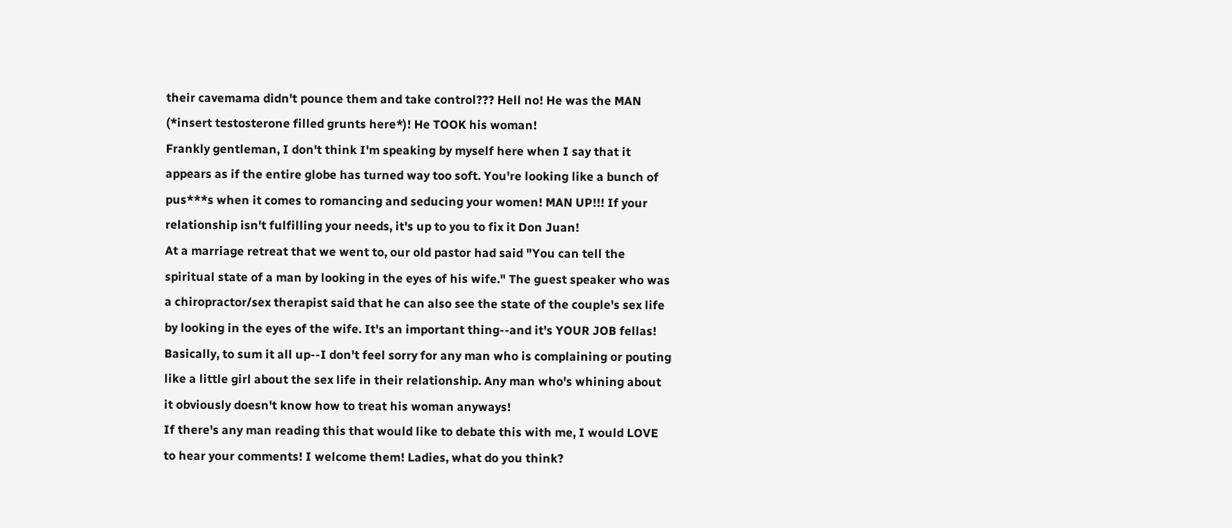their cavemama didn't pounce them and take control??? Hell no! He was the MAN (*insert testosterone filled grunts here*)! He TOOK his woman!
Frankly gentleman, I don't think I'm speaking by myself here when I say that it appears as if the entire globe has turned way too soft. You're looking like a bunch of pus***s when it comes to romancing and seducing your women! MAN UP!!! If your relationship isn't fulfilling your needs, it's up to you to fix it Don Juan!
At a marriage retreat that we went to, our old pastor had said "You can tell the spiritual state of a man by looking in the eyes of his wife." The guest speaker who was a chiropractor/sex therapist said that he can also see the state of the couple's sex life by looking in the eyes of the wife. It's an important thing--and it's YOUR JOB fellas!
Basically, to sum it all up--I don't feel sorry for any man who is complaining or pouting like a little girl about the sex life in their relationship. Any man who's whining about it obviously doesn't know how to treat his woman anyways!
If there's any man reading this that would like to debate this with me, I would LOVE to hear your comments! I welcome them! Ladies, what do you think?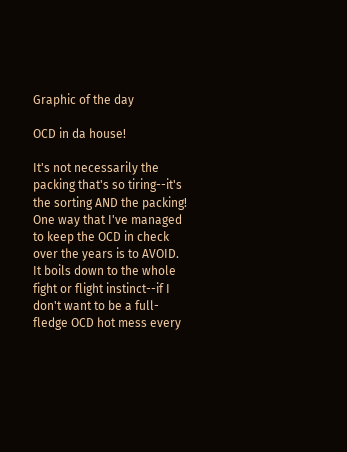Graphic of the day

OCD in da house!

It's not necessarily the packing that's so tiring--it's the sorting AND the packing! One way that I've managed to keep the OCD in check over the years is to AVOID. It boils down to the whole fight or flight instinct--if I don't want to be a full-fledge OCD hot mess every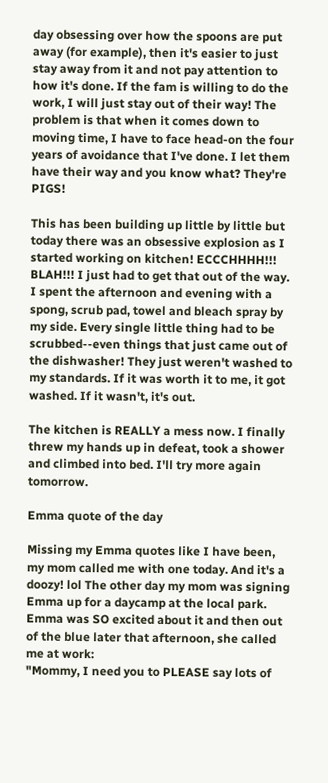day obsessing over how the spoons are put away (for example), then it's easier to just stay away from it and not pay attention to how it's done. If the fam is willing to do the work, I will just stay out of their way! The problem is that when it comes down to moving time, I have to face head-on the four years of avoidance that I've done. I let them have their way and you know what? They're PIGS!

This has been building up little by little but today there was an obsessive explosion as I started working on kitchen! ECCCHHHH!!! BLAH!!! I just had to get that out of the way. I spent the afternoon and evening with a spong, scrub pad, towel and bleach spray by my side. Every single little thing had to be scrubbed--even things that just came out of the dishwasher! They just weren't washed to my standards. If it was worth it to me, it got washed. If it wasn't, it's out.

The kitchen is REALLY a mess now. I finally threw my hands up in defeat, took a shower and climbed into bed. I'll try more again tomorrow.

Emma quote of the day

Missing my Emma quotes like I have been, my mom called me with one today. And it's a doozy! lol The other day my mom was signing Emma up for a daycamp at the local park. Emma was SO excited about it and then out of the blue later that afternoon, she called me at work:
"Mommy, I need you to PLEASE say lots of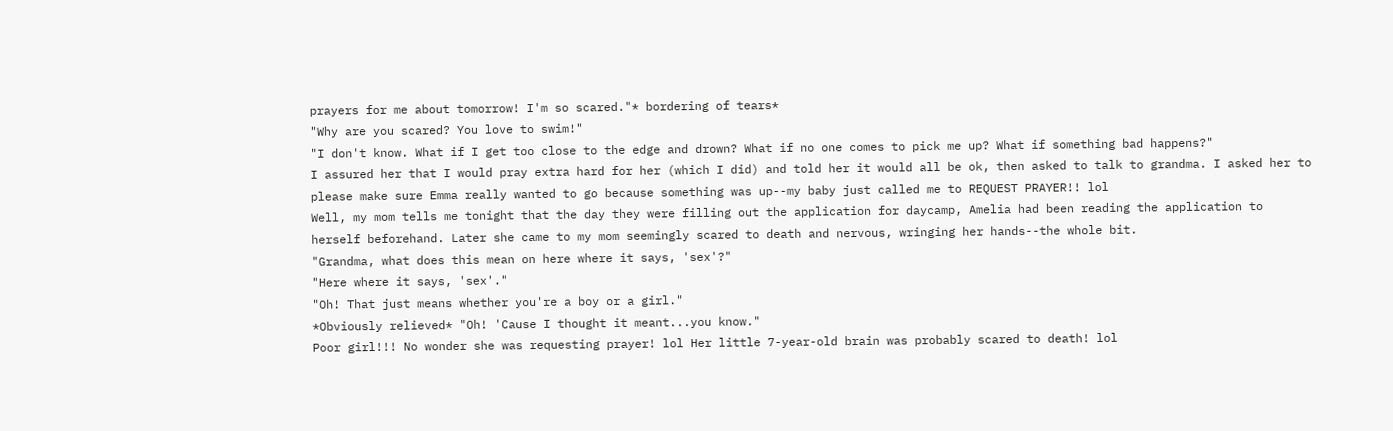prayers for me about tomorrow! I'm so scared."* bordering of tears*
"Why are you scared? You love to swim!"
"I don't know. What if I get too close to the edge and drown? What if no one comes to pick me up? What if something bad happens?"
I assured her that I would pray extra hard for her (which I did) and told her it would all be ok, then asked to talk to grandma. I asked her to please make sure Emma really wanted to go because something was up--my baby just called me to REQUEST PRAYER!! lol
Well, my mom tells me tonight that the day they were filling out the application for daycamp, Amelia had been reading the application to herself beforehand. Later she came to my mom seemingly scared to death and nervous, wringing her hands--the whole bit.
"Grandma, what does this mean on here where it says, 'sex'?"
"Here where it says, 'sex'."
"Oh! That just means whether you're a boy or a girl."
*Obviously relieved* "Oh! 'Cause I thought it meant...you know."
Poor girl!!! No wonder she was requesting prayer! lol Her little 7-year-old brain was probably scared to death! lol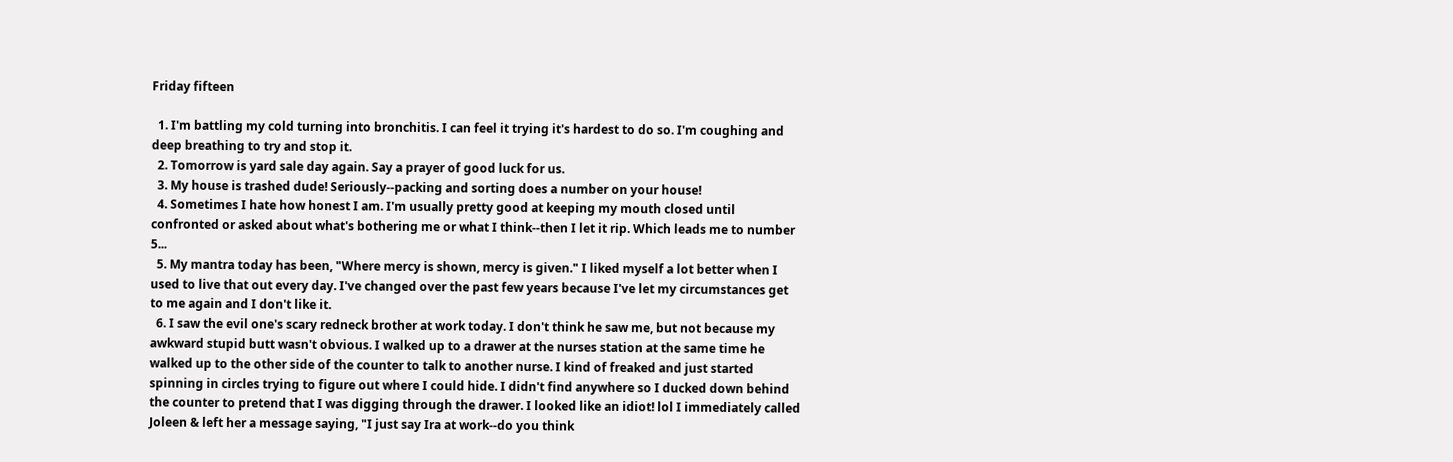Friday fifteen

  1. I'm battling my cold turning into bronchitis. I can feel it trying it's hardest to do so. I'm coughing and deep breathing to try and stop it.
  2. Tomorrow is yard sale day again. Say a prayer of good luck for us.
  3. My house is trashed dude! Seriously--packing and sorting does a number on your house!
  4. Sometimes I hate how honest I am. I'm usually pretty good at keeping my mouth closed until confronted or asked about what's bothering me or what I think--then I let it rip. Which leads me to number 5...
  5. My mantra today has been, "Where mercy is shown, mercy is given." I liked myself a lot better when I used to live that out every day. I've changed over the past few years because I've let my circumstances get to me again and I don't like it.
  6. I saw the evil one's scary redneck brother at work today. I don't think he saw me, but not because my awkward stupid butt wasn't obvious. I walked up to a drawer at the nurses station at the same time he walked up to the other side of the counter to talk to another nurse. I kind of freaked and just started spinning in circles trying to figure out where I could hide. I didn't find anywhere so I ducked down behind the counter to pretend that I was digging through the drawer. I looked like an idiot! lol I immediately called Joleen & left her a message saying, "I just say Ira at work--do you think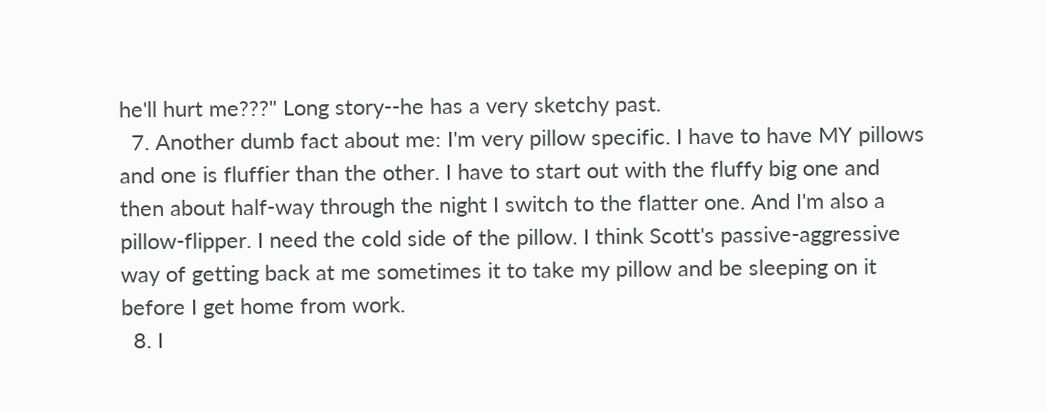he'll hurt me???" Long story--he has a very sketchy past.
  7. Another dumb fact about me: I'm very pillow specific. I have to have MY pillows and one is fluffier than the other. I have to start out with the fluffy big one and then about half-way through the night I switch to the flatter one. And I'm also a pillow-flipper. I need the cold side of the pillow. I think Scott's passive-aggressive way of getting back at me sometimes it to take my pillow and be sleeping on it before I get home from work.
  8. I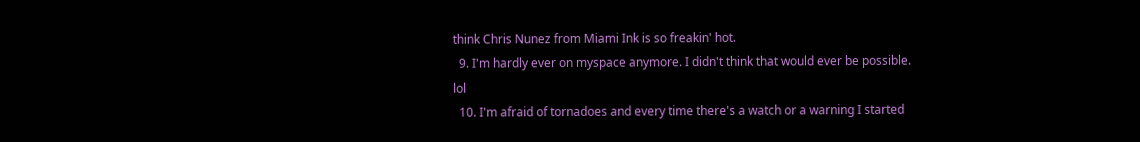think Chris Nunez from Miami Ink is so freakin' hot.
  9. I'm hardly ever on myspace anymore. I didn't think that would ever be possible. lol
  10. I'm afraid of tornadoes and every time there's a watch or a warning I started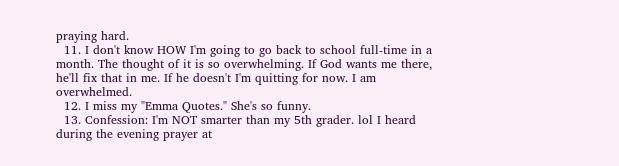praying hard.
  11. I don't know HOW I'm going to go back to school full-time in a month. The thought of it is so overwhelming. If God wants me there, he'll fix that in me. If he doesn't I'm quitting for now. I am overwhelmed.
  12. I miss my "Emma Quotes." She's so funny.
  13. Confession: I'm NOT smarter than my 5th grader. lol I heard during the evening prayer at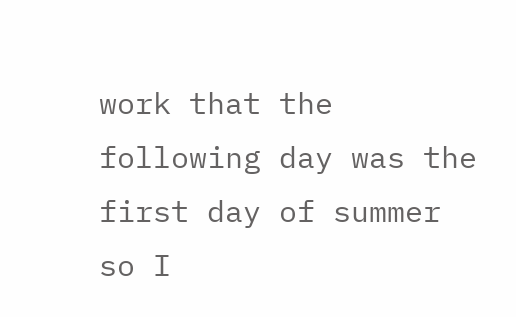work that the following day was the first day of summer so I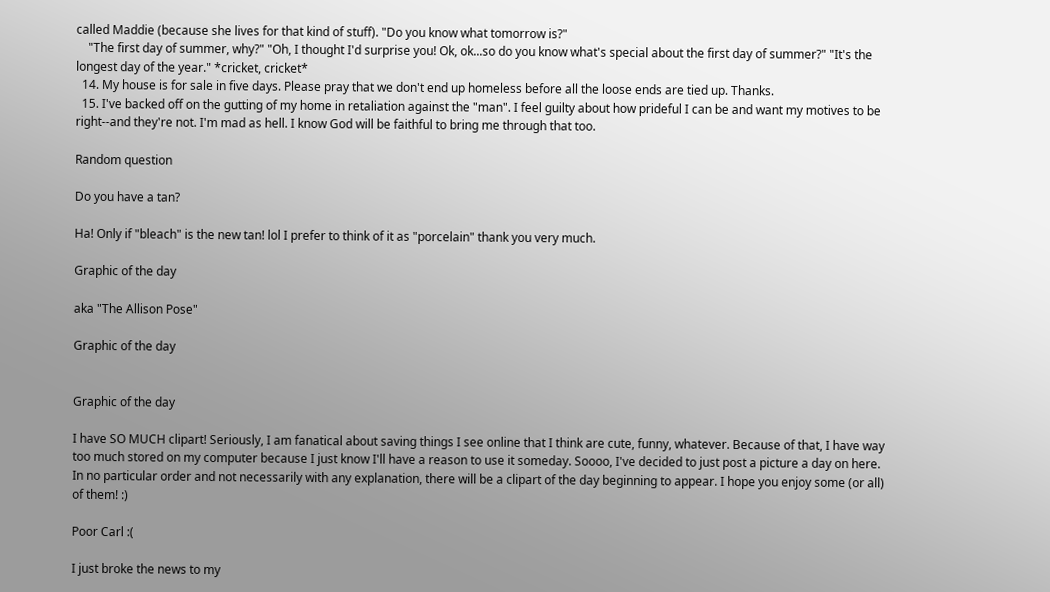called Maddie (because she lives for that kind of stuff). "Do you know what tomorrow is?"
    "The first day of summer, why?" "Oh, I thought I'd surprise you! Ok, ok...so do you know what's special about the first day of summer?" "It's the longest day of the year." *cricket, cricket*
  14. My house is for sale in five days. Please pray that we don't end up homeless before all the loose ends are tied up. Thanks.
  15. I've backed off on the gutting of my home in retaliation against the "man". I feel guilty about how prideful I can be and want my motives to be right--and they're not. I'm mad as hell. I know God will be faithful to bring me through that too.

Random question

Do you have a tan?

Ha! Only if "bleach" is the new tan! lol I prefer to think of it as "porcelain" thank you very much.

Graphic of the day

aka "The Allison Pose"

Graphic of the day


Graphic of the day

I have SO MUCH clipart! Seriously, I am fanatical about saving things I see online that I think are cute, funny, whatever. Because of that, I have way too much stored on my computer because I just know I'll have a reason to use it someday. Soooo, I've decided to just post a picture a day on here. In no particular order and not necessarily with any explanation, there will be a clipart of the day beginning to appear. I hope you enjoy some (or all) of them! :)

Poor Carl :(

I just broke the news to my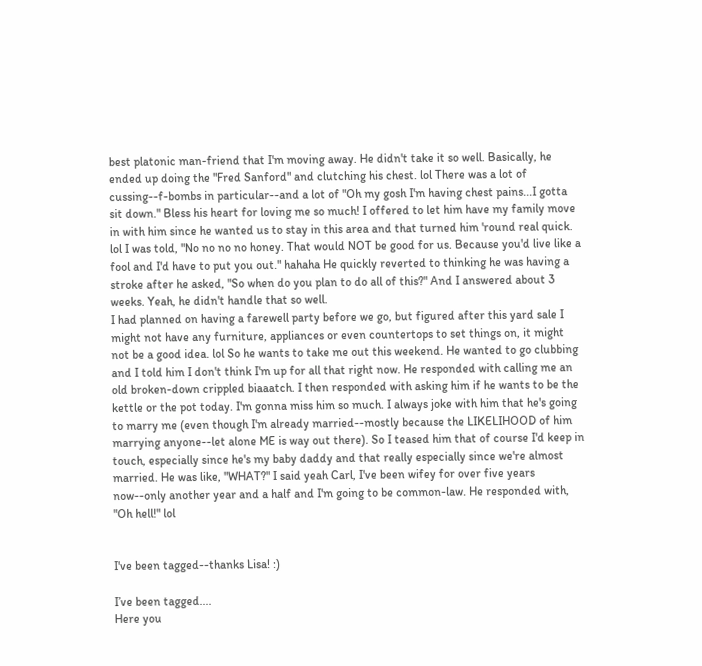best platonic man-friend that I'm moving away. He didn't take it so well. Basically, he ended up doing the "Fred Sanford" and clutching his chest. lol There was a lot of cussing--f-bombs in particular--and a lot of "Oh my gosh I'm having chest pains...I gotta sit down." Bless his heart for loving me so much! I offered to let him have my family move in with him since he wanted us to stay in this area and that turned him 'round real quick. lol I was told, "No no no no honey. That would NOT be good for us. Because you'd live like a fool and I'd have to put you out." hahaha He quickly reverted to thinking he was having a stroke after he asked, "So when do you plan to do all of this?" And I answered about 3 weeks. Yeah, he didn't handle that so well.
I had planned on having a farewell party before we go, but figured after this yard sale I might not have any furniture, appliances or even countertops to set things on, it might not be a good idea. lol So he wants to take me out this weekend. He wanted to go clubbing and I told him I don't think I'm up for all that right now. He responded with calling me an old broken-down crippled biaaatch. I then responded with asking him if he wants to be the kettle or the pot today. I'm gonna miss him so much. I always joke with him that he's going to marry me (even though I'm already married--mostly because the LIKELIHOOD of him marrying anyone--let alone ME is way out there). So I teased him that of course I'd keep in touch, especially since he's my baby daddy and that really especially since we're almost married. He was like, "WHAT?" I said yeah Carl, I've been wifey for over five years now--only another year and a half and I'm going to be common-law. He responded with, "Oh hell!" lol


I've been tagged--thanks Lisa! :)

I’ve been tagged....
Here you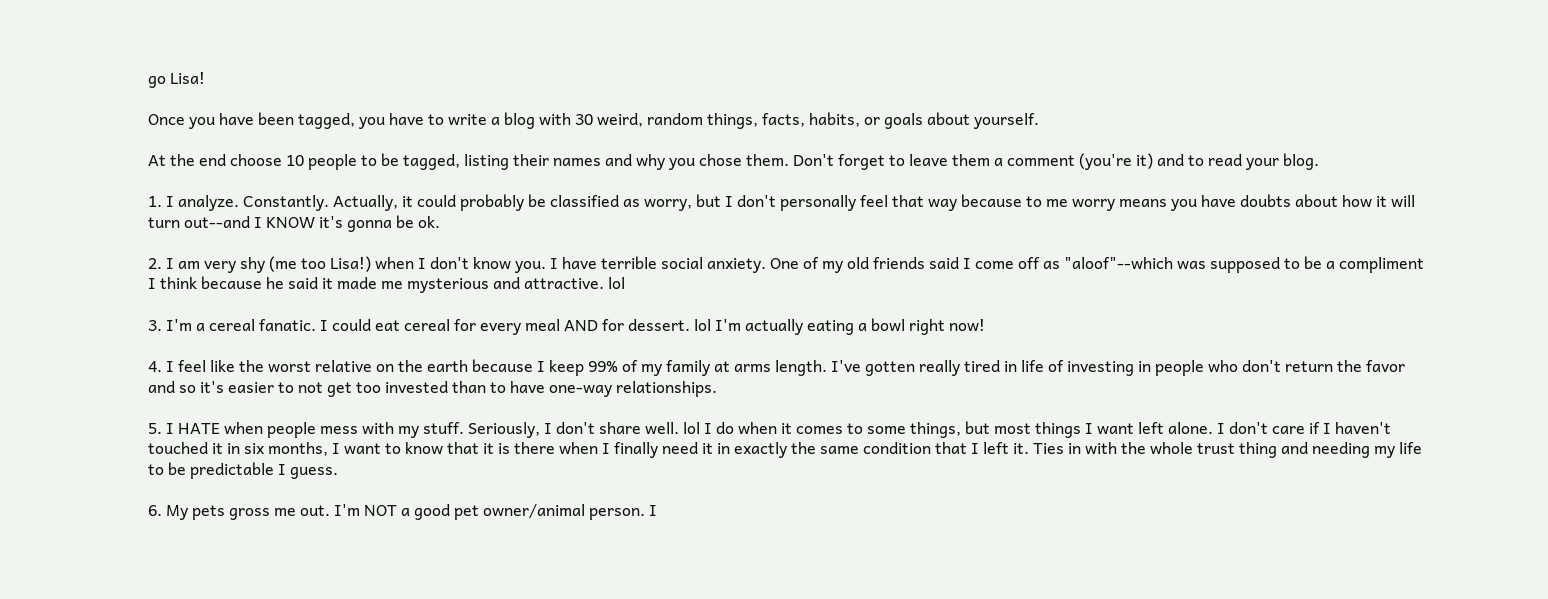go Lisa!

Once you have been tagged, you have to write a blog with 30 weird, random things, facts, habits, or goals about yourself.

At the end choose 10 people to be tagged, listing their names and why you chose them. Don't forget to leave them a comment (you're it) and to read your blog.

1. I analyze. Constantly. Actually, it could probably be classified as worry, but I don't personally feel that way because to me worry means you have doubts about how it will turn out--and I KNOW it's gonna be ok.

2. I am very shy (me too Lisa!) when I don't know you. I have terrible social anxiety. One of my old friends said I come off as "aloof"--which was supposed to be a compliment I think because he said it made me mysterious and attractive. lol

3. I'm a cereal fanatic. I could eat cereal for every meal AND for dessert. lol I'm actually eating a bowl right now!

4. I feel like the worst relative on the earth because I keep 99% of my family at arms length. I've gotten really tired in life of investing in people who don't return the favor and so it's easier to not get too invested than to have one-way relationships.

5. I HATE when people mess with my stuff. Seriously, I don't share well. lol I do when it comes to some things, but most things I want left alone. I don't care if I haven't touched it in six months, I want to know that it is there when I finally need it in exactly the same condition that I left it. Ties in with the whole trust thing and needing my life to be predictable I guess.

6. My pets gross me out. I'm NOT a good pet owner/animal person. I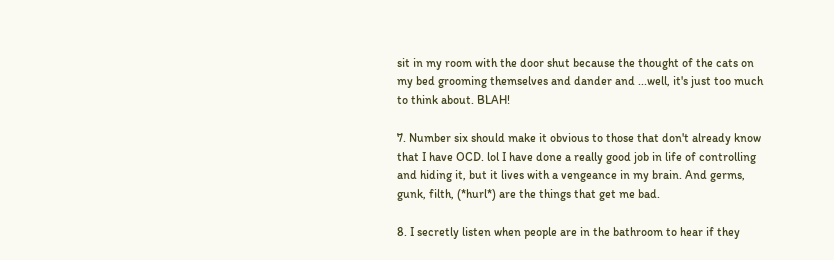sit in my room with the door shut because the thought of the cats on my bed grooming themselves and dander and ...well, it's just too much to think about. BLAH!

7. Number six should make it obvious to those that don't already know that I have OCD. lol I have done a really good job in life of controlling and hiding it, but it lives with a vengeance in my brain. And germs, gunk, filth, (*hurl*) are the things that get me bad.

8. I secretly listen when people are in the bathroom to hear if they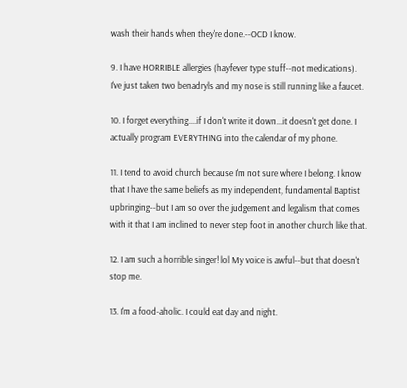wash their hands when they're done.--OCD I know.

9. I have HORRIBLE allergies (hayfever type stuff--not medications). I've just taken two benadryls and my nose is still running like a faucet.

10. I forget everything....if I don't write it down...it doesn't get done. I actually program EVERYTHING into the calendar of my phone.

11. I tend to avoid church because I'm not sure where I belong. I know that I have the same beliefs as my independent, fundamental Baptist upbringing--but I am so over the judgement and legalism that comes with it that I am inclined to never step foot in another church like that.

12. I am such a horrible singer! lol My voice is awful--but that doesn't stop me.

13. I'm a food-aholic. I could eat day and night.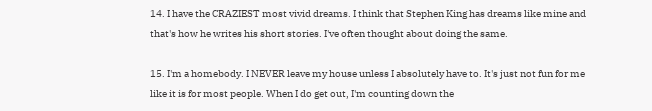14. I have the CRAZIEST most vivid dreams. I think that Stephen King has dreams like mine and that's how he writes his short stories. I've often thought about doing the same.

15. I'm a homebody. I NEVER leave my house unless I absolutely have to. It's just not fun for me like it is for most people. When I do get out, I'm counting down the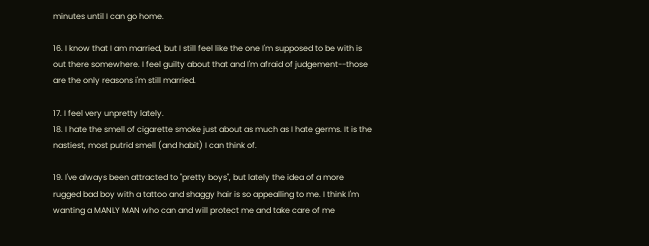minutes until I can go home.

16. I know that I am married, but I still feel like the one I'm supposed to be with is out there somewhere. I feel guilty about that and I'm afraid of judgement--those are the only reasons i'm still married.

17. I feel very unpretty lately.
18. I hate the smell of cigarette smoke just about as much as I hate germs. It is the nastiest, most putrid smell (and habit) I can think of.

19. I've always been attracted to "pretty boys", but lately the idea of a more rugged bad boy with a tattoo and shaggy hair is so appealling to me. I think I'm wanting a MANLY MAN who can and will protect me and take care of me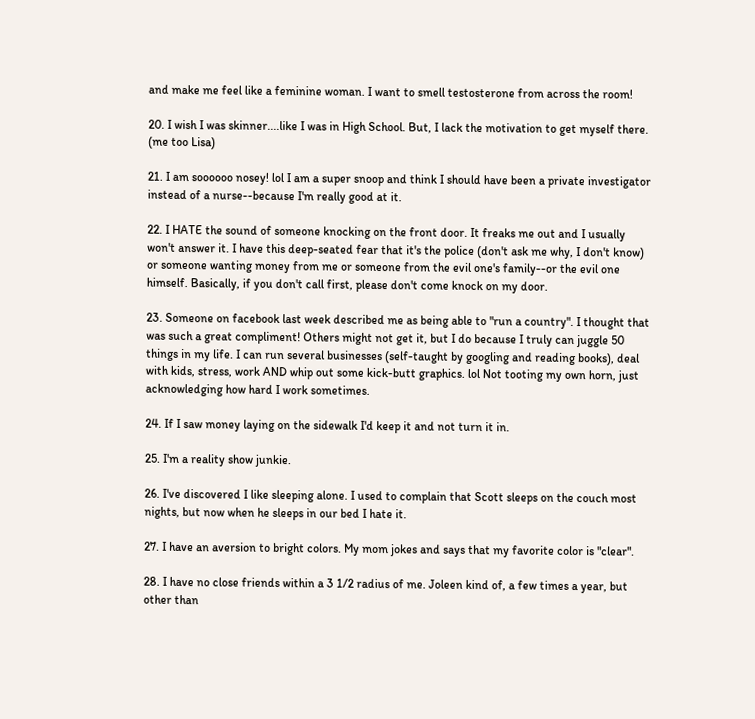and make me feel like a feminine woman. I want to smell testosterone from across the room!

20. I wish I was skinner....like I was in High School. But, I lack the motivation to get myself there. (me too Lisa)

21. I am soooooo nosey! lol I am a super snoop and think I should have been a private investigator instead of a nurse--because I'm really good at it.

22. I HATE the sound of someone knocking on the front door. It freaks me out and I usually won't answer it. I have this deep-seated fear that it's the police (don't ask me why, I don't know) or someone wanting money from me or someone from the evil one's family--or the evil one himself. Basically, if you don't call first, please don't come knock on my door.

23. Someone on facebook last week described me as being able to "run a country". I thought that was such a great compliment! Others might not get it, but I do because I truly can juggle 50 things in my life. I can run several businesses (self-taught by googling and reading books), deal with kids, stress, work AND whip out some kick-butt graphics. lol Not tooting my own horn, just acknowledging how hard I work sometimes.

24. If I saw money laying on the sidewalk I'd keep it and not turn it in.

25. I'm a reality show junkie.

26. I've discovered I like sleeping alone. I used to complain that Scott sleeps on the couch most nights, but now when he sleeps in our bed I hate it.

27. I have an aversion to bright colors. My mom jokes and says that my favorite color is "clear".

28. I have no close friends within a 3 1/2 radius of me. Joleen kind of, a few times a year, but other than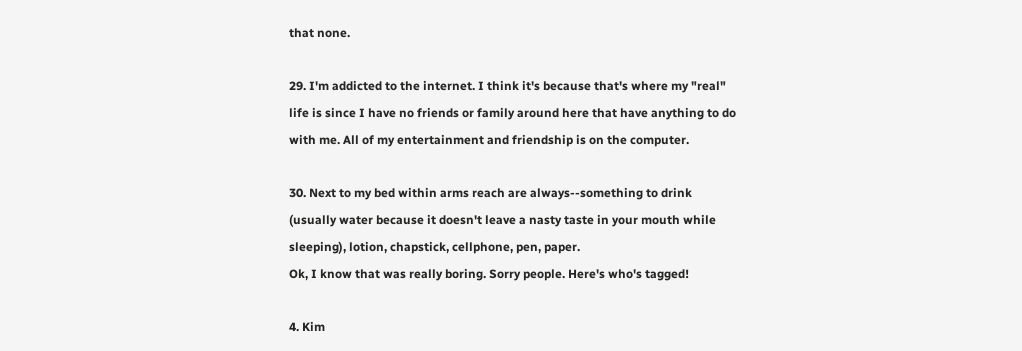that none.

29. I'm addicted to the internet. I think it's because that's where my "real" life is since I have no friends or family around here that have anything to do with me. All of my entertainment and friendship is on the computer.

30. Next to my bed within arms reach are always--something to drink (usually water because it doesn't leave a nasty taste in your mouth while sleeping), lotion, chapstick, cellphone, pen, paper.
Ok, I know that was really boring. Sorry people. Here's who's tagged!

4. Kim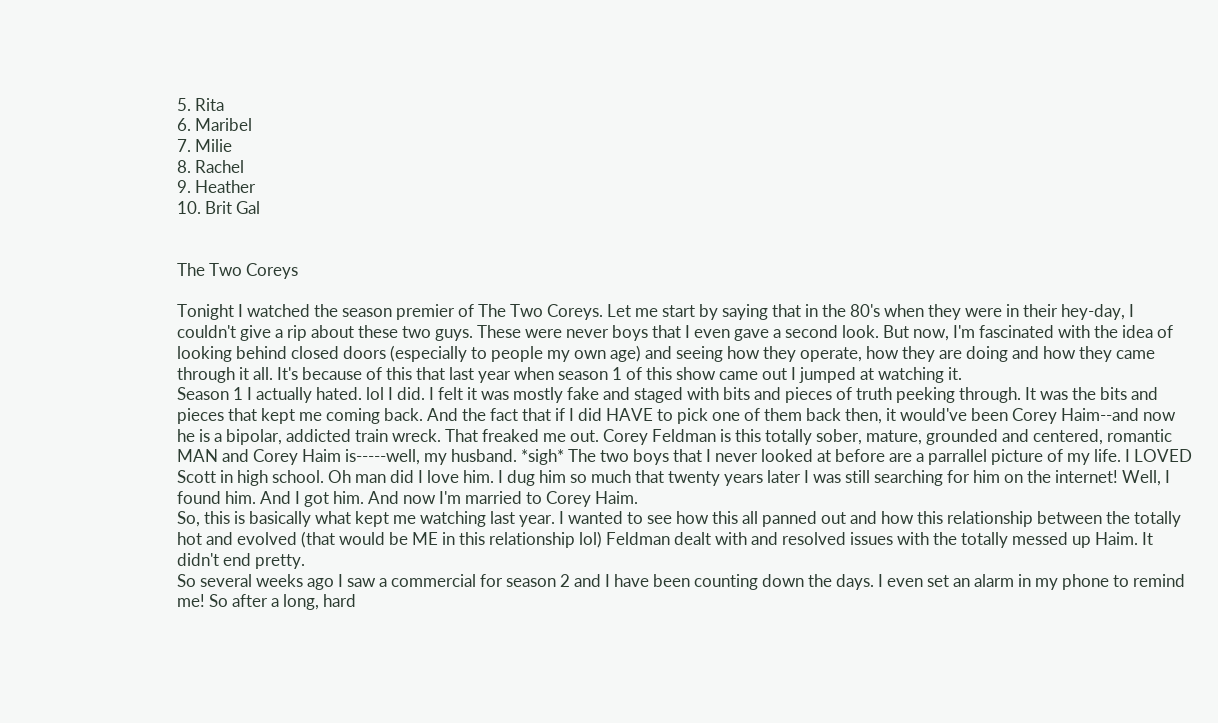5. Rita
6. Maribel
7. Milie
8. Rachel
9. Heather
10. Brit Gal


The Two Coreys

Tonight I watched the season premier of The Two Coreys. Let me start by saying that in the 80's when they were in their hey-day, I couldn't give a rip about these two guys. These were never boys that I even gave a second look. But now, I'm fascinated with the idea of looking behind closed doors (especially to people my own age) and seeing how they operate, how they are doing and how they came through it all. It's because of this that last year when season 1 of this show came out I jumped at watching it.
Season 1 I actually hated. lol I did. I felt it was mostly fake and staged with bits and pieces of truth peeking through. It was the bits and pieces that kept me coming back. And the fact that if I did HAVE to pick one of them back then, it would've been Corey Haim--and now he is a bipolar, addicted train wreck. That freaked me out. Corey Feldman is this totally sober, mature, grounded and centered, romantic MAN and Corey Haim is-----well, my husband. *sigh* The two boys that I never looked at before are a parrallel picture of my life. I LOVED Scott in high school. Oh man did I love him. I dug him so much that twenty years later I was still searching for him on the internet! Well, I found him. And I got him. And now I'm married to Corey Haim.
So, this is basically what kept me watching last year. I wanted to see how this all panned out and how this relationship between the totally hot and evolved (that would be ME in this relationship lol) Feldman dealt with and resolved issues with the totally messed up Haim. It didn't end pretty.
So several weeks ago I saw a commercial for season 2 and I have been counting down the days. I even set an alarm in my phone to remind me! So after a long, hard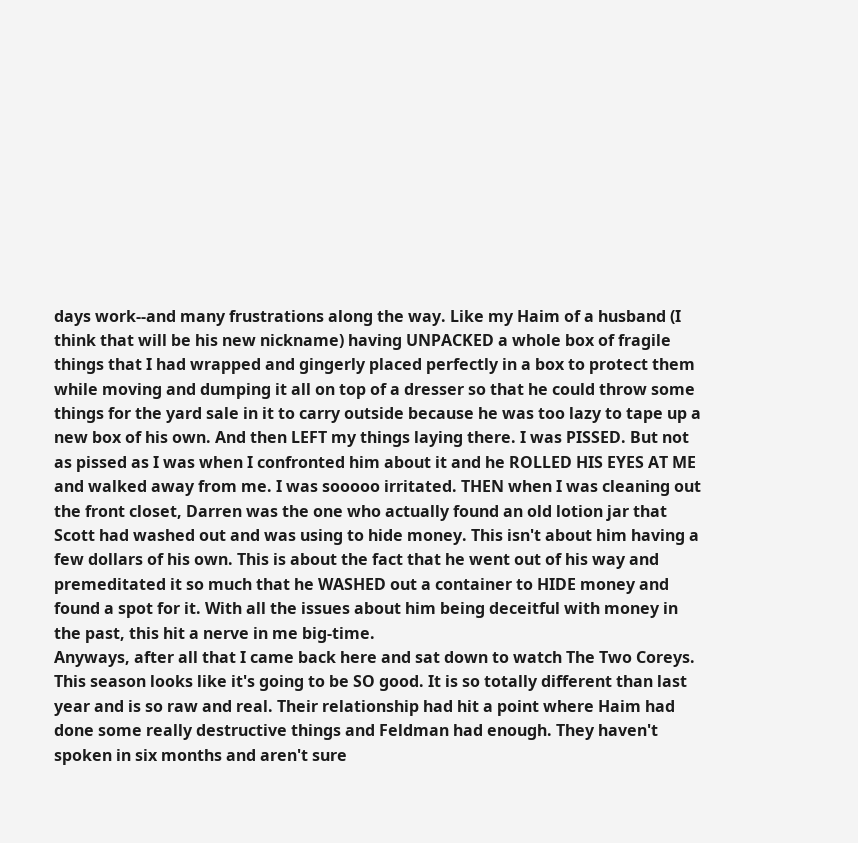days work--and many frustrations along the way. Like my Haim of a husband (I think that will be his new nickname) having UNPACKED a whole box of fragile things that I had wrapped and gingerly placed perfectly in a box to protect them while moving and dumping it all on top of a dresser so that he could throw some things for the yard sale in it to carry outside because he was too lazy to tape up a new box of his own. And then LEFT my things laying there. I was PISSED. But not as pissed as I was when I confronted him about it and he ROLLED HIS EYES AT ME and walked away from me. I was sooooo irritated. THEN when I was cleaning out the front closet, Darren was the one who actually found an old lotion jar that Scott had washed out and was using to hide money. This isn't about him having a few dollars of his own. This is about the fact that he went out of his way and premeditated it so much that he WASHED out a container to HIDE money and found a spot for it. With all the issues about him being deceitful with money in the past, this hit a nerve in me big-time.
Anyways, after all that I came back here and sat down to watch The Two Coreys. This season looks like it's going to be SO good. It is so totally different than last year and is so raw and real. Their relationship had hit a point where Haim had done some really destructive things and Feldman had enough. They haven't spoken in six months and aren't sure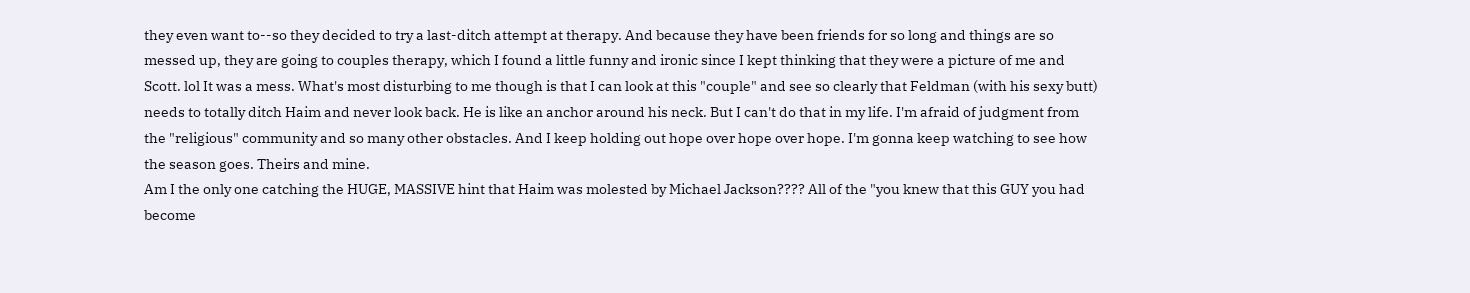they even want to--so they decided to try a last-ditch attempt at therapy. And because they have been friends for so long and things are so messed up, they are going to couples therapy, which I found a little funny and ironic since I kept thinking that they were a picture of me and Scott. lol It was a mess. What's most disturbing to me though is that I can look at this "couple" and see so clearly that Feldman (with his sexy butt) needs to totally ditch Haim and never look back. He is like an anchor around his neck. But I can't do that in my life. I'm afraid of judgment from the "religious" community and so many other obstacles. And I keep holding out hope over hope over hope. I'm gonna keep watching to see how the season goes. Theirs and mine.
Am I the only one catching the HUGE, MASSIVE hint that Haim was molested by Michael Jackson???? All of the "you knew that this GUY you had become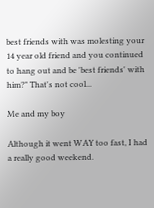best friends with was molesting your 14 year old friend and you continued to hang out and be 'best friends' with him?" That's not cool...

Me and my boy

Although it went WAY too fast, I had a really good weekend.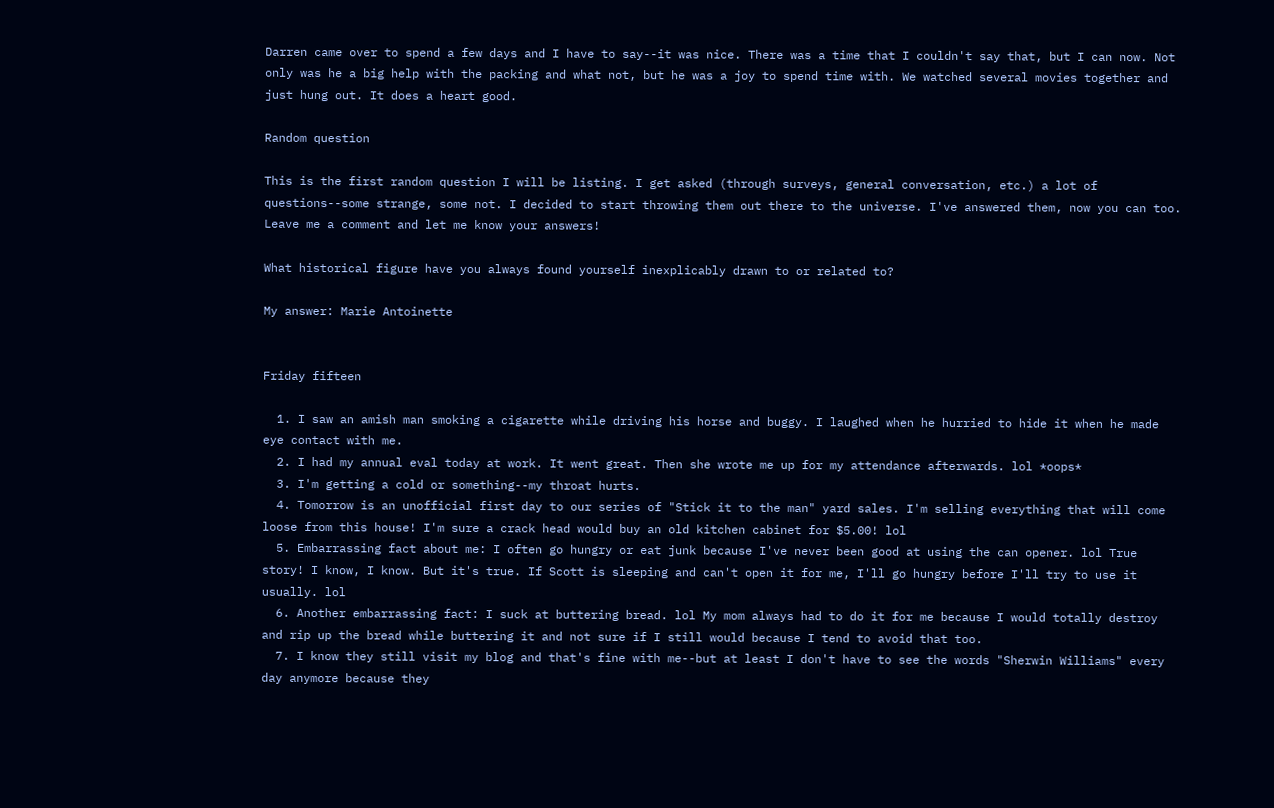Darren came over to spend a few days and I have to say--it was nice. There was a time that I couldn't say that, but I can now. Not only was he a big help with the packing and what not, but he was a joy to spend time with. We watched several movies together and just hung out. It does a heart good.

Random question

This is the first random question I will be listing. I get asked (through surveys, general conversation, etc.) a lot of questions--some strange, some not. I decided to start throwing them out there to the universe. I've answered them, now you can too. Leave me a comment and let me know your answers!

What historical figure have you always found yourself inexplicably drawn to or related to?

My answer: Marie Antoinette


Friday fifteen

  1. I saw an amish man smoking a cigarette while driving his horse and buggy. I laughed when he hurried to hide it when he made eye contact with me.
  2. I had my annual eval today at work. It went great. Then she wrote me up for my attendance afterwards. lol *oops*
  3. I'm getting a cold or something--my throat hurts.
  4. Tomorrow is an unofficial first day to our series of "Stick it to the man" yard sales. I'm selling everything that will come loose from this house! I'm sure a crack head would buy an old kitchen cabinet for $5.00! lol
  5. Embarrassing fact about me: I often go hungry or eat junk because I've never been good at using the can opener. lol True story! I know, I know. But it's true. If Scott is sleeping and can't open it for me, I'll go hungry before I'll try to use it usually. lol
  6. Another embarrassing fact: I suck at buttering bread. lol My mom always had to do it for me because I would totally destroy and rip up the bread while buttering it and not sure if I still would because I tend to avoid that too.
  7. I know they still visit my blog and that's fine with me--but at least I don't have to see the words "Sherwin Williams" every day anymore because they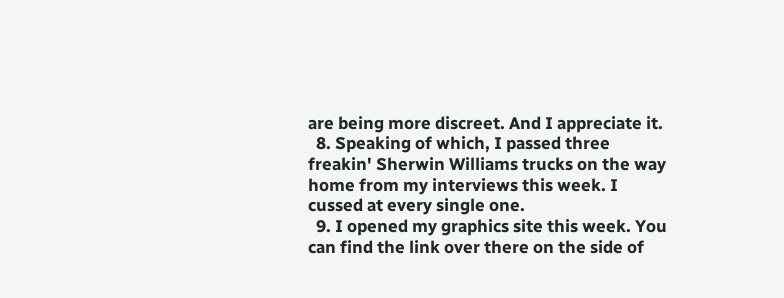are being more discreet. And I appreciate it.
  8. Speaking of which, I passed three freakin' Sherwin Williams trucks on the way home from my interviews this week. I cussed at every single one.
  9. I opened my graphics site this week. You can find the link over there on the side of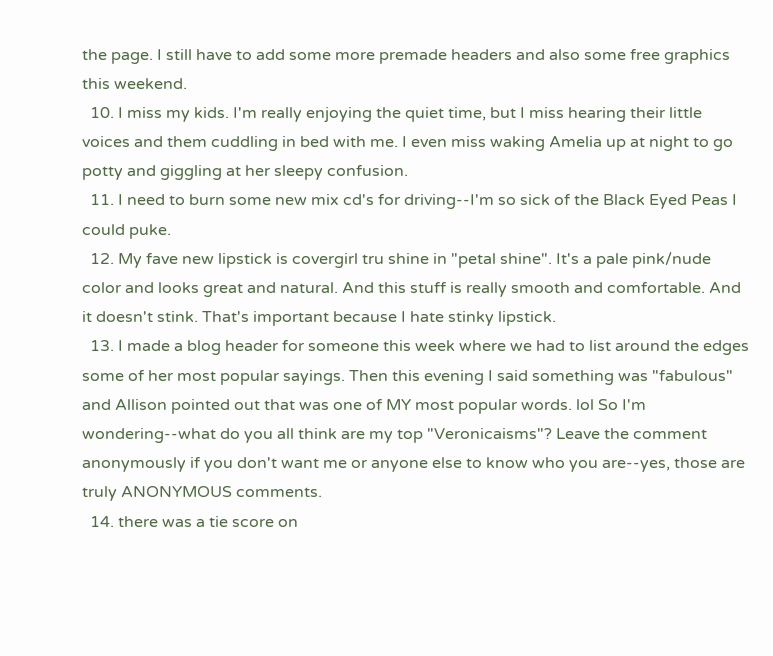the page. I still have to add some more premade headers and also some free graphics this weekend.
  10. I miss my kids. I'm really enjoying the quiet time, but I miss hearing their little voices and them cuddling in bed with me. I even miss waking Amelia up at night to go potty and giggling at her sleepy confusion.
  11. I need to burn some new mix cd's for driving--I'm so sick of the Black Eyed Peas I could puke.
  12. My fave new lipstick is covergirl tru shine in "petal shine". It's a pale pink/nude color and looks great and natural. And this stuff is really smooth and comfortable. And it doesn't stink. That's important because I hate stinky lipstick.
  13. I made a blog header for someone this week where we had to list around the edges some of her most popular sayings. Then this evening I said something was "fabulous" and Allison pointed out that was one of MY most popular words. lol So I'm wondering--what do you all think are my top "Veronicaisms"? Leave the comment anonymously if you don't want me or anyone else to know who you are--yes, those are truly ANONYMOUS comments.
  14. there was a tie score on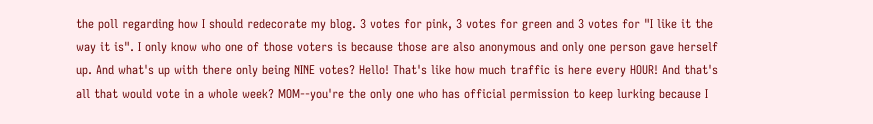the poll regarding how I should redecorate my blog. 3 votes for pink, 3 votes for green and 3 votes for "I like it the way it is". I only know who one of those voters is because those are also anonymous and only one person gave herself up. And what's up with there only being NINE votes? Hello! That's like how much traffic is here every HOUR! And that's all that would vote in a whole week? MOM--you're the only one who has official permission to keep lurking because I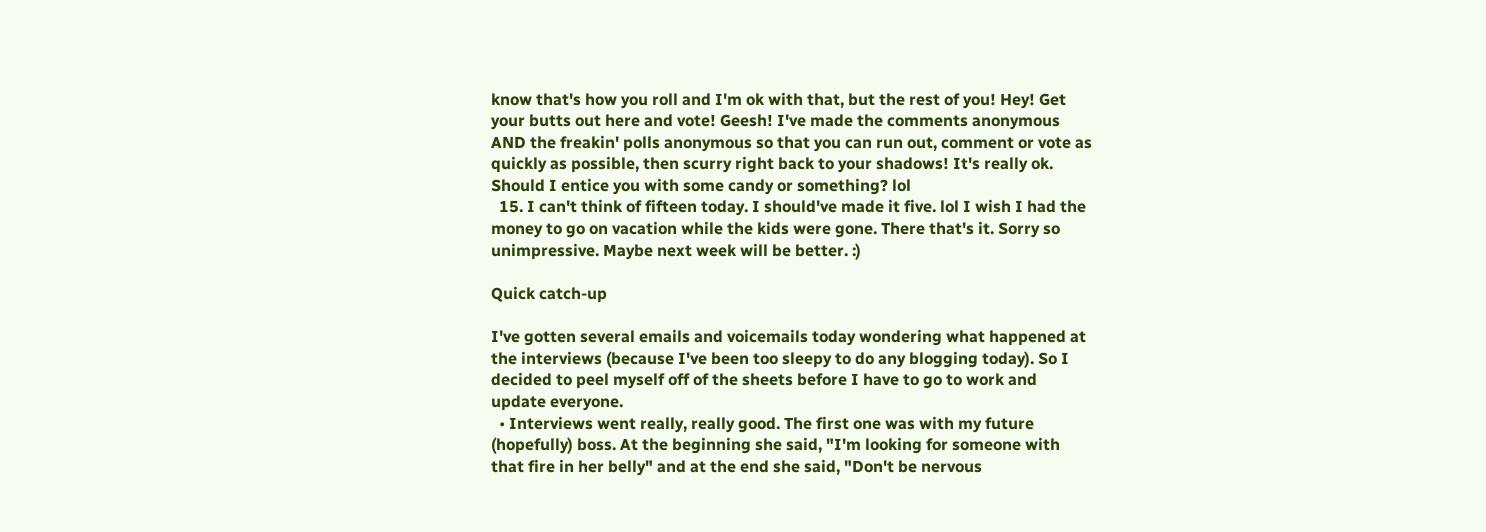know that's how you roll and I'm ok with that, but the rest of you! Hey! Get your butts out here and vote! Geesh! I've made the comments anonymous AND the freakin' polls anonymous so that you can run out, comment or vote as quickly as possible, then scurry right back to your shadows! It's really ok. Should I entice you with some candy or something? lol
  15. I can't think of fifteen today. I should've made it five. lol I wish I had the money to go on vacation while the kids were gone. There that's it. Sorry so unimpressive. Maybe next week will be better. :)

Quick catch-up

I've gotten several emails and voicemails today wondering what happened at the interviews (because I've been too sleepy to do any blogging today). So I decided to peel myself off of the sheets before I have to go to work and update everyone.
  • Interviews went really, really good. The first one was with my future (hopefully) boss. At the beginning she said, "I'm looking for someone with that fire in her belly" and at the end she said, "Don't be nervous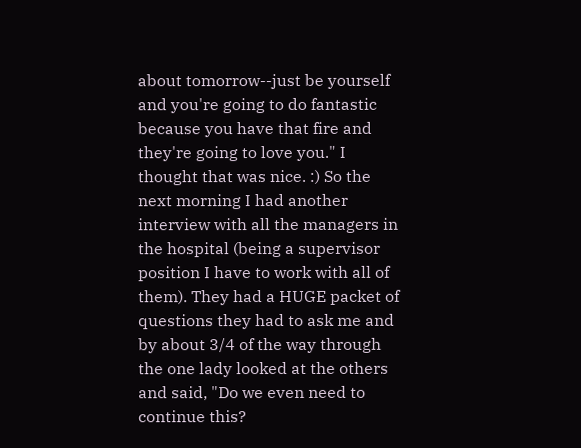about tomorrow--just be yourself and you're going to do fantastic because you have that fire and they're going to love you." I thought that was nice. :) So the next morning I had another interview with all the managers in the hospital (being a supervisor position I have to work with all of them). They had a HUGE packet of questions they had to ask me and by about 3/4 of the way through the one lady looked at the others and said, "Do we even need to continue this?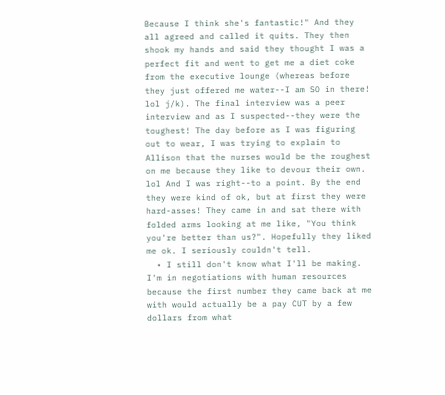Because I think she's fantastic!" And they all agreed and called it quits. They then shook my hands and said they thought I was a perfect fit and went to get me a diet coke from the executive lounge (whereas before they just offered me water--I am SO in there! lol j/k). The final interview was a peer interview and as I suspected--they were the toughest! The day before as I was figuring out to wear, I was trying to explain to Allison that the nurses would be the roughest on me because they like to devour their own. lol And I was right--to a point. By the end they were kind of ok, but at first they were hard-asses! They came in and sat there with folded arms looking at me like, "You think you're better than us?". Hopefully they liked me ok. I seriously couldn't tell.
  • I still don't know what I'll be making. I'm in negotiations with human resources because the first number they came back at me with would actually be a pay CUT by a few dollars from what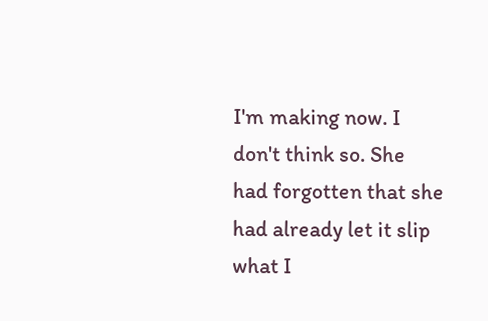I'm making now. I don't think so. She had forgotten that she had already let it slip what I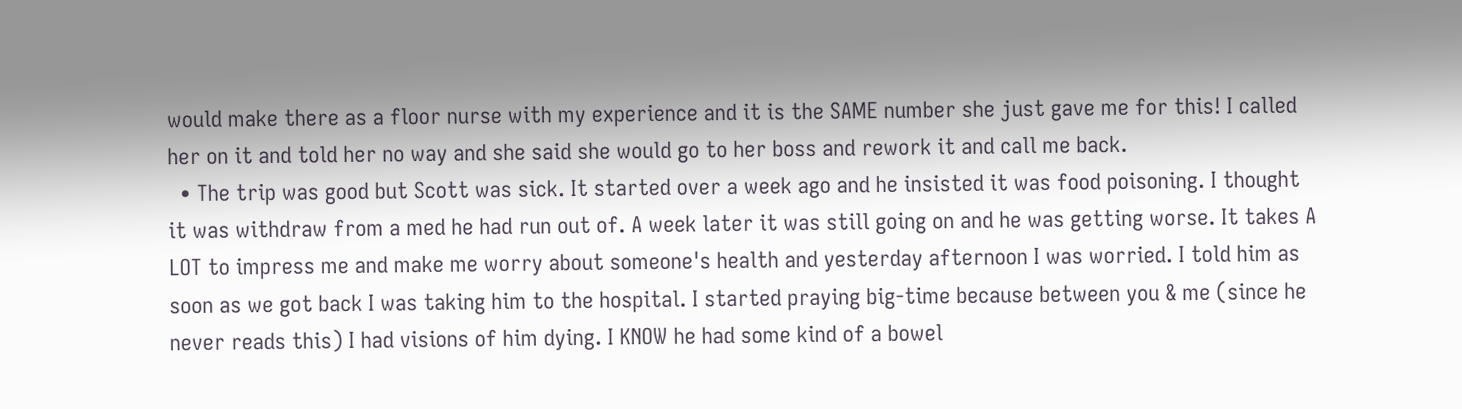would make there as a floor nurse with my experience and it is the SAME number she just gave me for this! I called her on it and told her no way and she said she would go to her boss and rework it and call me back.
  • The trip was good but Scott was sick. It started over a week ago and he insisted it was food poisoning. I thought it was withdraw from a med he had run out of. A week later it was still going on and he was getting worse. It takes A LOT to impress me and make me worry about someone's health and yesterday afternoon I was worried. I told him as soon as we got back I was taking him to the hospital. I started praying big-time because between you & me (since he never reads this) I had visions of him dying. I KNOW he had some kind of a bowel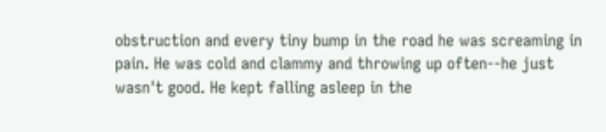obstruction and every tiny bump in the road he was screaming in pain. He was cold and clammy and throwing up often--he just wasn't good. He kept falling asleep in the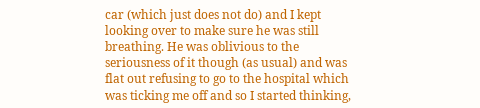car (which just does not do) and I kept looking over to make sure he was still breathing. He was oblivious to the seriousness of it though (as usual) and was flat out refusing to go to the hospital which was ticking me off and so I started thinking,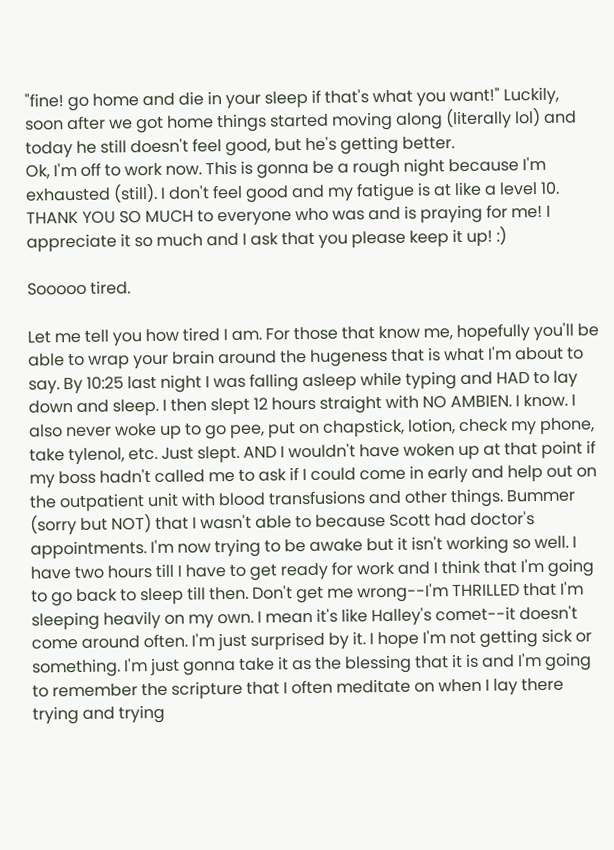"fine! go home and die in your sleep if that's what you want!" Luckily, soon after we got home things started moving along (literally lol) and today he still doesn't feel good, but he's getting better.
Ok, I'm off to work now. This is gonna be a rough night because I'm exhausted (still). I don't feel good and my fatigue is at like a level 10. THANK YOU SO MUCH to everyone who was and is praying for me! I appreciate it so much and I ask that you please keep it up! :)

Sooooo tired.

Let me tell you how tired I am. For those that know me, hopefully you'll be able to wrap your brain around the hugeness that is what I'm about to say. By 10:25 last night I was falling asleep while typing and HAD to lay down and sleep. I then slept 12 hours straight with NO AMBIEN. I know. I also never woke up to go pee, put on chapstick, lotion, check my phone, take tylenol, etc. Just slept. AND I wouldn't have woken up at that point if my boss hadn't called me to ask if I could come in early and help out on the outpatient unit with blood transfusions and other things. Bummer (sorry but NOT) that I wasn't able to because Scott had doctor's appointments. I'm now trying to be awake but it isn't working so well. I have two hours till I have to get ready for work and I think that I'm going to go back to sleep till then. Don't get me wrong--I'm THRILLED that I'm sleeping heavily on my own. I mean it's like Halley's comet--it doesn't come around often. I'm just surprised by it. I hope I'm not getting sick or something. I'm just gonna take it as the blessing that it is and I'm going to remember the scripture that I often meditate on when I lay there trying and trying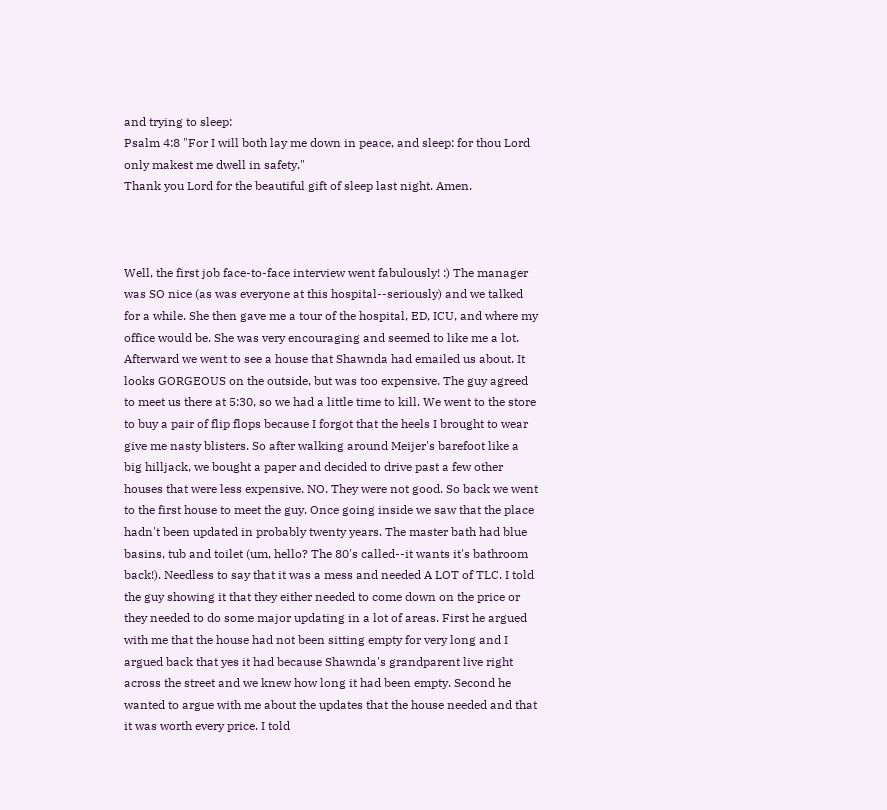and trying to sleep:
Psalm 4:8 "For I will both lay me down in peace, and sleep: for thou Lord only makest me dwell in safety."
Thank you Lord for the beautiful gift of sleep last night. Amen.



Well, the first job face-to-face interview went fabulously! :) The manager was SO nice (as was everyone at this hospital--seriously) and we talked for a while. She then gave me a tour of the hospital, ED, ICU, and where my office would be. She was very encouraging and seemed to like me a lot. Afterward we went to see a house that Shawnda had emailed us about. It looks GORGEOUS on the outside, but was too expensive. The guy agreed to meet us there at 5:30, so we had a little time to kill. We went to the store to buy a pair of flip flops because I forgot that the heels I brought to wear give me nasty blisters. So after walking around Meijer's barefoot like a big hilljack, we bought a paper and decided to drive past a few other houses that were less expensive. NO. They were not good. So back we went to the first house to meet the guy. Once going inside we saw that the place hadn't been updated in probably twenty years. The master bath had blue basins, tub and toilet (um, hello? The 80's called--it wants it's bathroom back!). Needless to say that it was a mess and needed A LOT of TLC. I told the guy showing it that they either needed to come down on the price or they needed to do some major updating in a lot of areas. First he argued with me that the house had not been sitting empty for very long and I argued back that yes it had because Shawnda's grandparent live right across the street and we knew how long it had been empty. Second he wanted to argue with me about the updates that the house needed and that it was worth every price. I told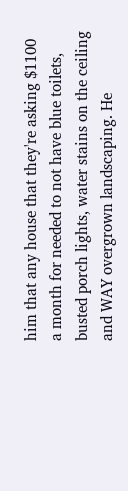him that any house that they're asking $1100 a month for needed to not have blue toilets, busted porch lights, water stains on the ceiling and WAY overgrown landscaping. He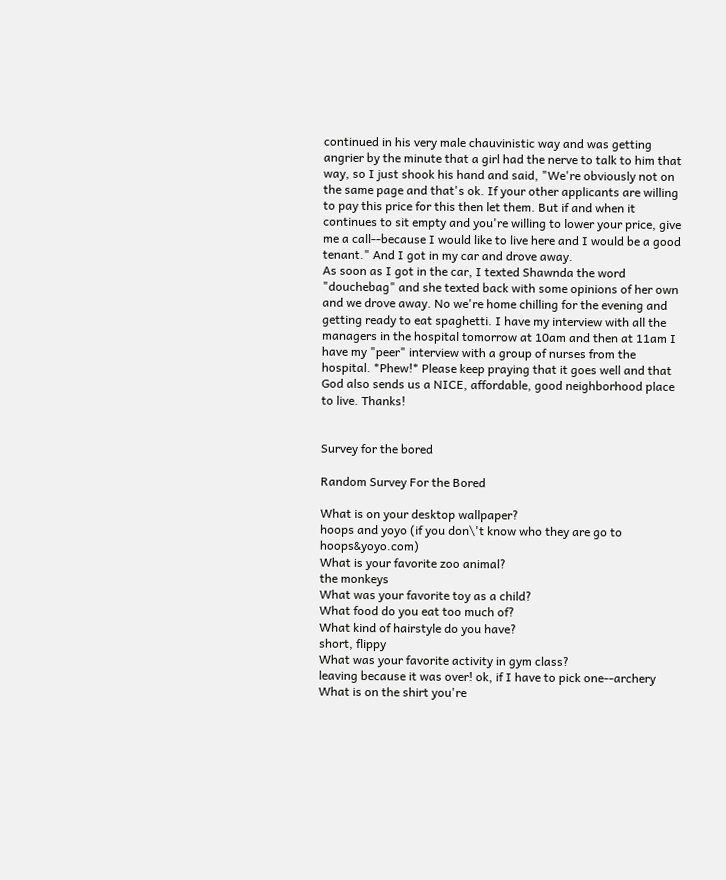continued in his very male chauvinistic way and was getting angrier by the minute that a girl had the nerve to talk to him that way, so I just shook his hand and said, "We're obviously not on the same page and that's ok. If your other applicants are willing to pay this price for this then let them. But if and when it continues to sit empty and you're willing to lower your price, give me a call--because I would like to live here and I would be a good tenant." And I got in my car and drove away.
As soon as I got in the car, I texted Shawnda the word "douchebag" and she texted back with some opinions of her own and we drove away. No we're home chilling for the evening and getting ready to eat spaghetti. I have my interview with all the managers in the hospital tomorrow at 10am and then at 11am I have my "peer" interview with a group of nurses from the hospital. *Phew!* Please keep praying that it goes well and that God also sends us a NICE, affordable, good neighborhood place to live. Thanks!


Survey for the bored

Random Survey For the Bored

What is on your desktop wallpaper?
hoops and yoyo (if you don\'t know who they are go to hoops&yoyo.com)
What is your favorite zoo animal?
the monkeys
What was your favorite toy as a child?
What food do you eat too much of?
What kind of hairstyle do you have?
short, flippy
What was your favorite activity in gym class?
leaving because it was over! ok, if I have to pick one--archery
What is on the shirt you're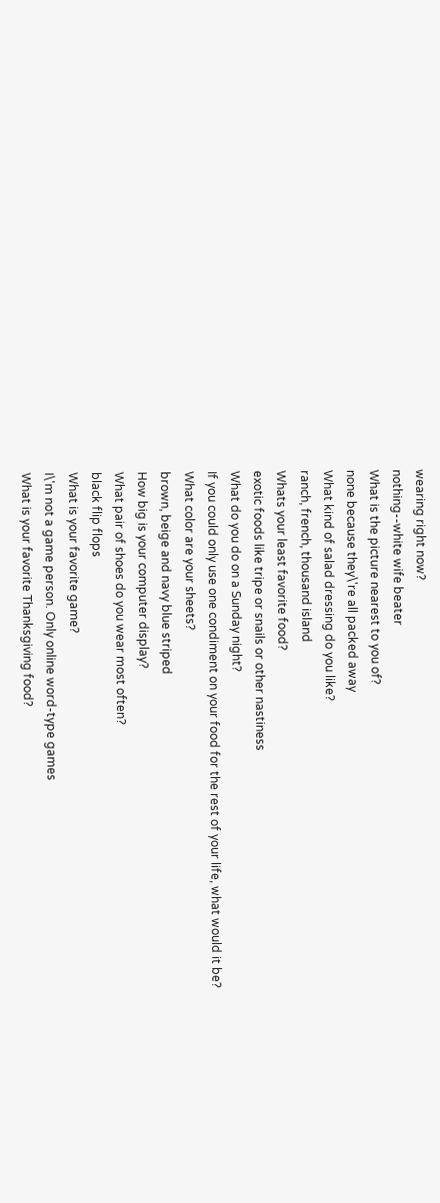wearing right now?
nothing--white wife beater
What is the picture nearest to you of?
none because they\'re all packed away
What kind of salad dressing do you like?
ranch, french, thousand island
Whats your least favorite food?
exotic foods like tripe or snails or other nastiness
What do you do on a Sunday night?
If you could only use one condiment on your food for the rest of your life, what would it be?
What color are your sheets?
brown, beige and navy blue striped
How big is your computer display?
What pair of shoes do you wear most often?
black flip flops
What is your favorite game?
I\'m not a game person. Only online word-type games
What is your favorite Thanksgiving food?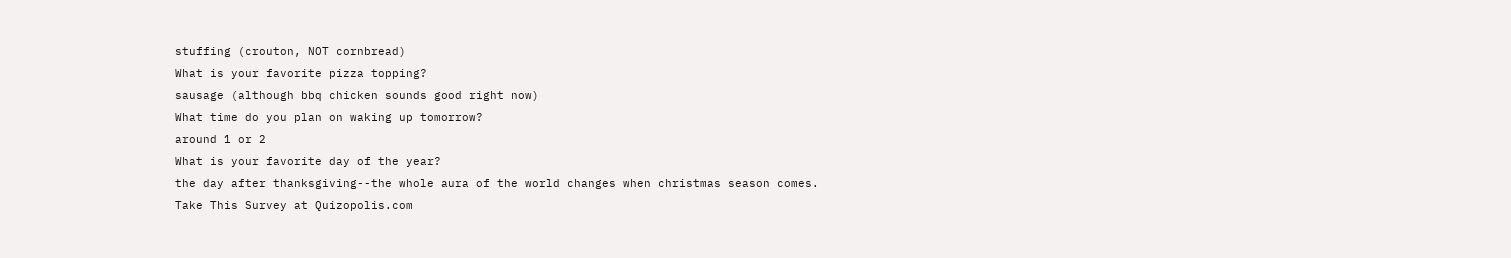stuffing (crouton, NOT cornbread)
What is your favorite pizza topping?
sausage (although bbq chicken sounds good right now)
What time do you plan on waking up tomorrow?
around 1 or 2
What is your favorite day of the year?
the day after thanksgiving--the whole aura of the world changes when christmas season comes.
Take This Survey at Quizopolis.com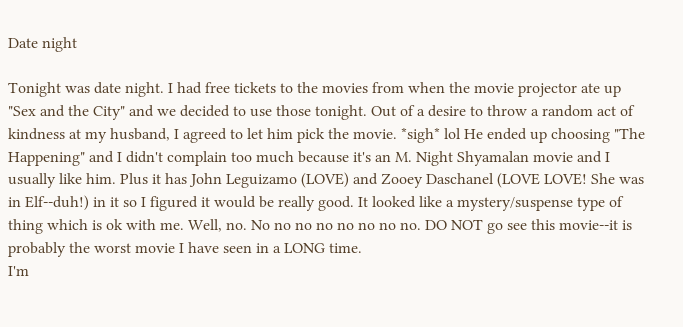Date night

Tonight was date night. I had free tickets to the movies from when the movie projector ate up "Sex and the City" and we decided to use those tonight. Out of a desire to throw a random act of kindness at my husband, I agreed to let him pick the movie. *sigh* lol He ended up choosing "The Happening" and I didn't complain too much because it's an M. Night Shyamalan movie and I usually like him. Plus it has John Leguizamo (LOVE) and Zooey Daschanel (LOVE LOVE! She was in Elf--duh!) in it so I figured it would be really good. It looked like a mystery/suspense type of thing which is ok with me. Well, no. No no no no no no no no. DO NOT go see this movie--it is probably the worst movie I have seen in a LONG time.
I'm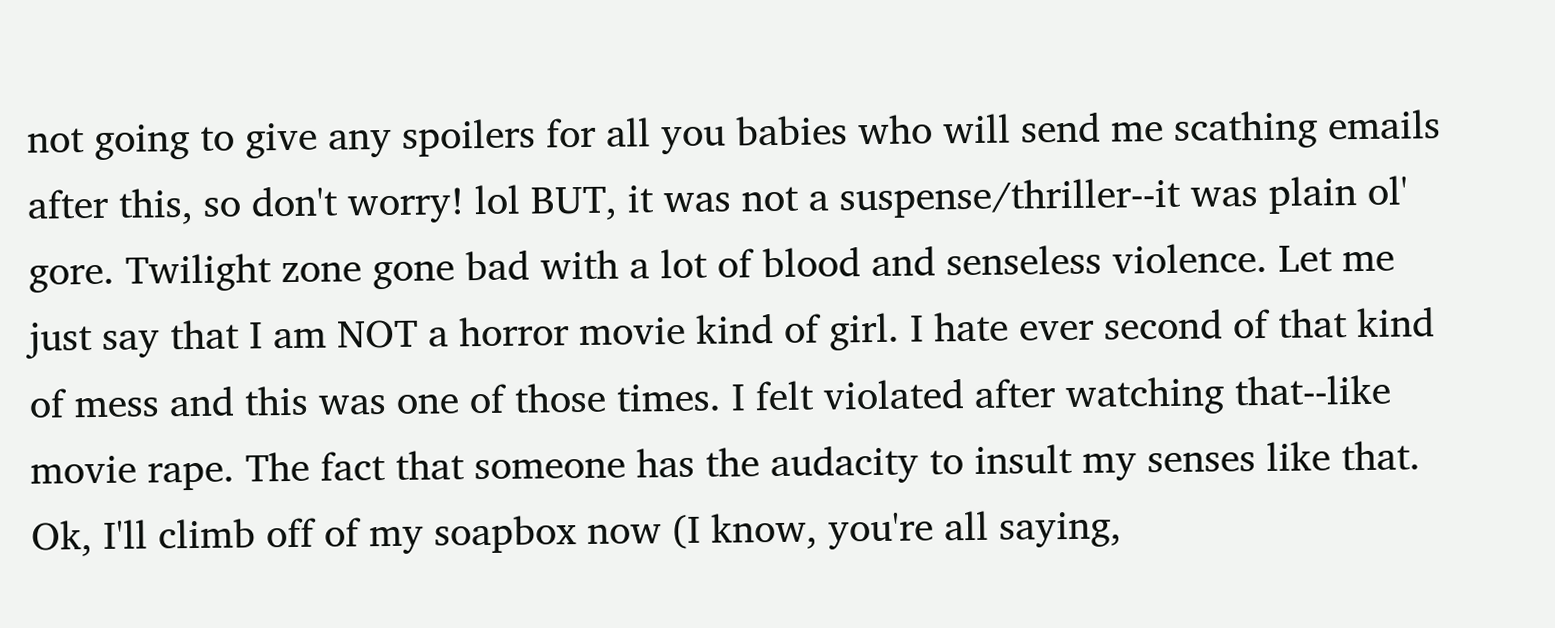not going to give any spoilers for all you babies who will send me scathing emails after this, so don't worry! lol BUT, it was not a suspense/thriller--it was plain ol' gore. Twilight zone gone bad with a lot of blood and senseless violence. Let me just say that I am NOT a horror movie kind of girl. I hate ever second of that kind of mess and this was one of those times. I felt violated after watching that--like movie rape. The fact that someone has the audacity to insult my senses like that. Ok, I'll climb off of my soapbox now (I know, you're all saying,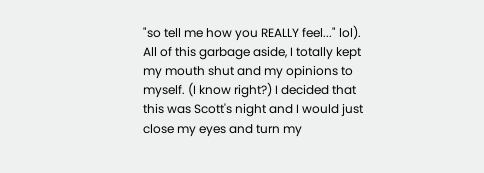"so tell me how you REALLY feel..." lol).
All of this garbage aside, I totally kept my mouth shut and my opinions to myself. (I know right?) I decided that this was Scott's night and I would just close my eyes and turn my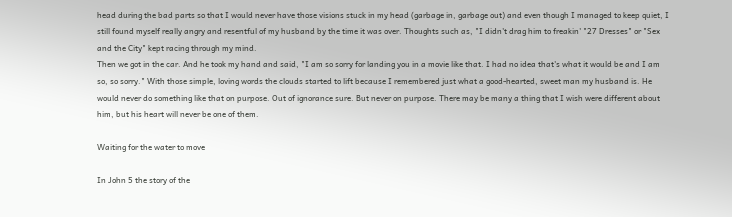head during the bad parts so that I would never have those visions stuck in my head (garbage in, garbage out) and even though I managed to keep quiet, I still found myself really angry and resentful of my husband by the time it was over. Thoughts such as, "I didn't drag him to freakin' "27 Dresses" or "Sex and the City" kept racing through my mind.
Then we got in the car. And he took my hand and said, "I am so sorry for landing you in a movie like that. I had no idea that's what it would be and I am so, so sorry." With those simple, loving words the clouds started to lift because I remembered just what a good-hearted, sweet man my husband is. He would never do something like that on purpose. Out of ignorance sure. But never on purpose. There may be many a thing that I wish were different about him, but his heart will never be one of them.

Waiting for the water to move

In John 5 the story of the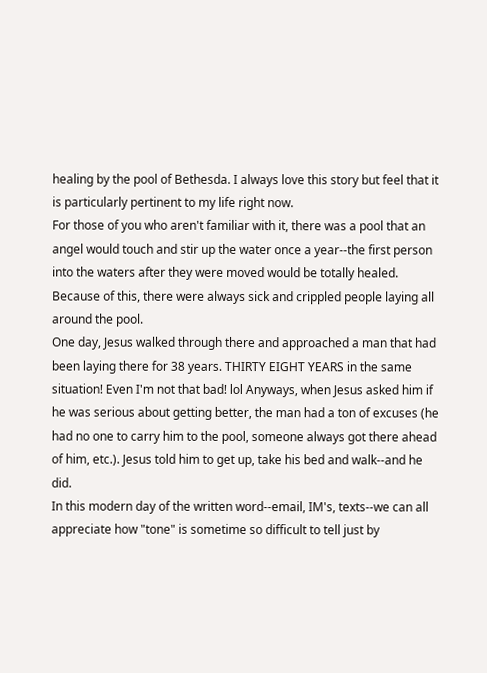healing by the pool of Bethesda. I always love this story but feel that it is particularly pertinent to my life right now.
For those of you who aren't familiar with it, there was a pool that an angel would touch and stir up the water once a year--the first person into the waters after they were moved would be totally healed. Because of this, there were always sick and crippled people laying all around the pool.
One day, Jesus walked through there and approached a man that had been laying there for 38 years. THIRTY EIGHT YEARS in the same situation! Even I'm not that bad! lol Anyways, when Jesus asked him if he was serious about getting better, the man had a ton of excuses (he had no one to carry him to the pool, someone always got there ahead of him, etc.). Jesus told him to get up, take his bed and walk--and he did.
In this modern day of the written word--email, IM's, texts--we can all appreciate how "tone" is sometime so difficult to tell just by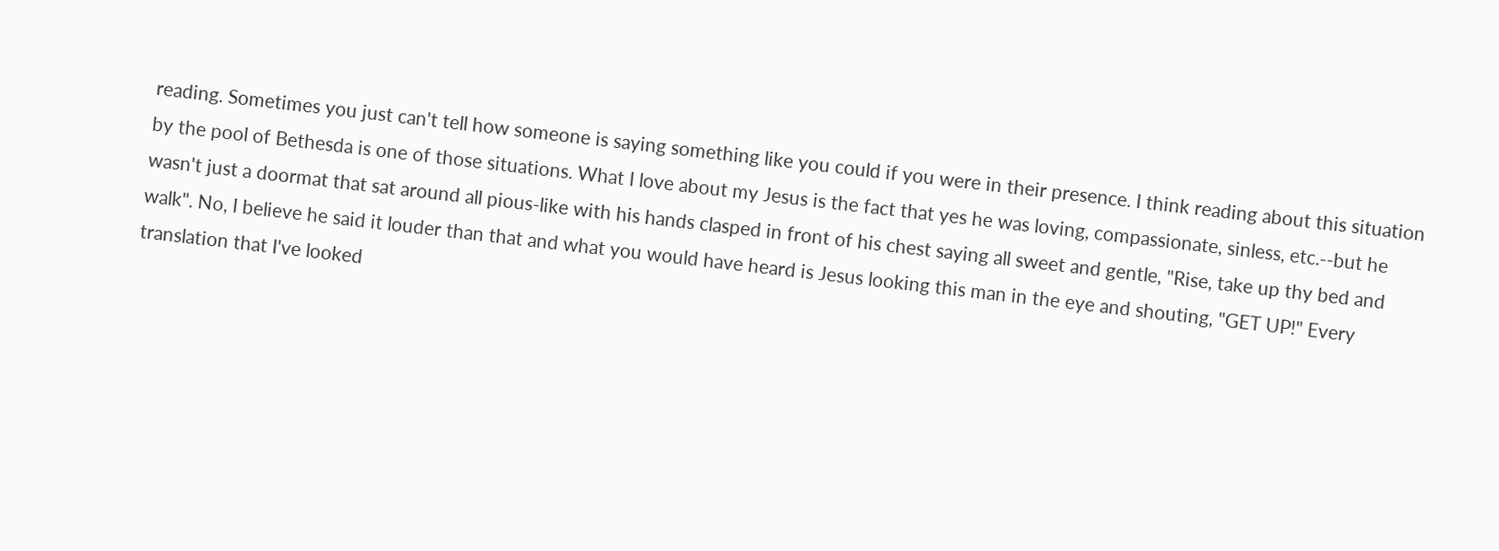reading. Sometimes you just can't tell how someone is saying something like you could if you were in their presence. I think reading about this situation by the pool of Bethesda is one of those situations. What I love about my Jesus is the fact that yes he was loving, compassionate, sinless, etc.--but he wasn't just a doormat that sat around all pious-like with his hands clasped in front of his chest saying all sweet and gentle, "Rise, take up thy bed and walk". No, I believe he said it louder than that and what you would have heard is Jesus looking this man in the eye and shouting, "GET UP!" Every translation that I've looked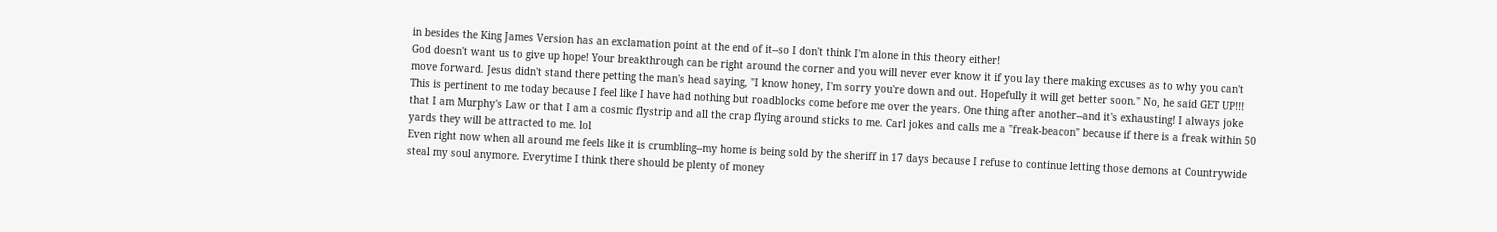in besides the King James Version has an exclamation point at the end of it--so I don't think I'm alone in this theory either!
God doesn't want us to give up hope! Your breakthrough can be right around the corner and you will never ever know it if you lay there making excuses as to why you can't move forward. Jesus didn't stand there petting the man's head saying, "I know honey, I'm sorry you're down and out. Hopefully it will get better soon." No, he said GET UP!!!
This is pertinent to me today because I feel like I have had nothing but roadblocks come before me over the years. One thing after another--and it's exhausting! I always joke that I am Murphy's Law or that I am a cosmic flystrip and all the crap flying around sticks to me. Carl jokes and calls me a "freak-beacon" because if there is a freak within 50 yards they will be attracted to me. lol
Even right now when all around me feels like it is crumbling--my home is being sold by the sheriff in 17 days because I refuse to continue letting those demons at Countrywide steal my soul anymore. Everytime I think there should be plenty of money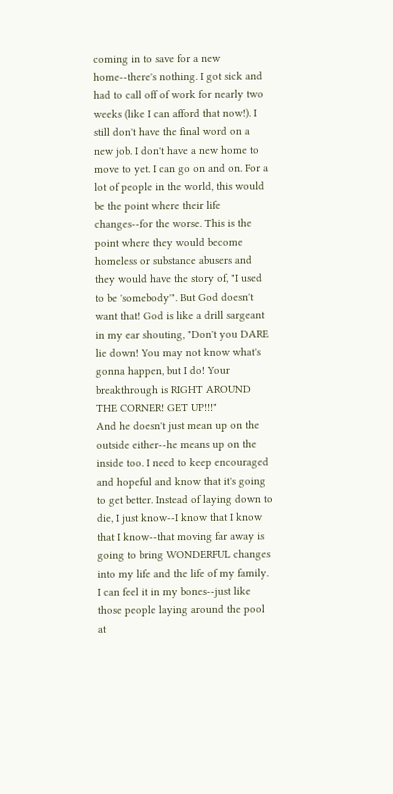coming in to save for a new home--there's nothing. I got sick and had to call off of work for nearly two weeks (like I can afford that now!). I still don't have the final word on a new job. I don't have a new home to move to yet. I can go on and on. For a lot of people in the world, this would be the point where their life changes--for the worse. This is the point where they would become homeless or substance abusers and they would have the story of, "I used to be 'somebody'". But God doesn't want that! God is like a drill sargeant in my ear shouting, "Don't you DARE lie down! You may not know what's gonna happen, but I do! Your breakthrough is RIGHT AROUND THE CORNER! GET UP!!!"
And he doesn't just mean up on the outside either--he means up on the inside too. I need to keep encouraged and hopeful and know that it's going to get better. Instead of laying down to die, I just know--I know that I know that I know--that moving far away is going to bring WONDERFUL changes into my life and the life of my family. I can feel it in my bones--just like those people laying around the pool at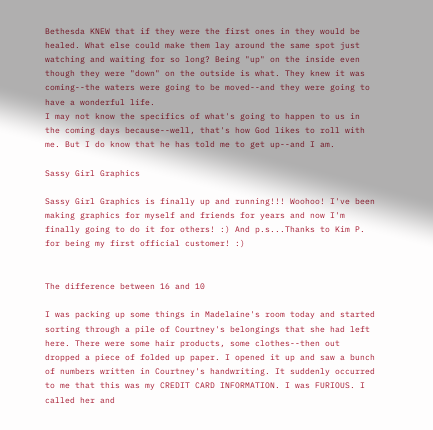Bethesda KNEW that if they were the first ones in they would be healed. What else could make them lay around the same spot just watching and waiting for so long? Being "up" on the inside even though they were "down" on the outside is what. They knew it was coming--the waters were going to be moved--and they were going to have a wonderful life.
I may not know the specifics of what's going to happen to us in the coming days because--well, that's how God likes to roll with me. But I do know that he has told me to get up--and I am.

Sassy Girl Graphics

Sassy Girl Graphics is finally up and running!!! Woohoo! I've been making graphics for myself and friends for years and now I'm finally going to do it for others! :) And p.s...Thanks to Kim P. for being my first official customer! :)


The difference between 16 and 10

I was packing up some things in Madelaine's room today and started sorting through a pile of Courtney's belongings that she had left here. There were some hair products, some clothes--then out dropped a piece of folded up paper. I opened it up and saw a bunch of numbers written in Courtney's handwriting. It suddenly occurred to me that this was my CREDIT CARD INFORMATION. I was FURIOUS. I called her and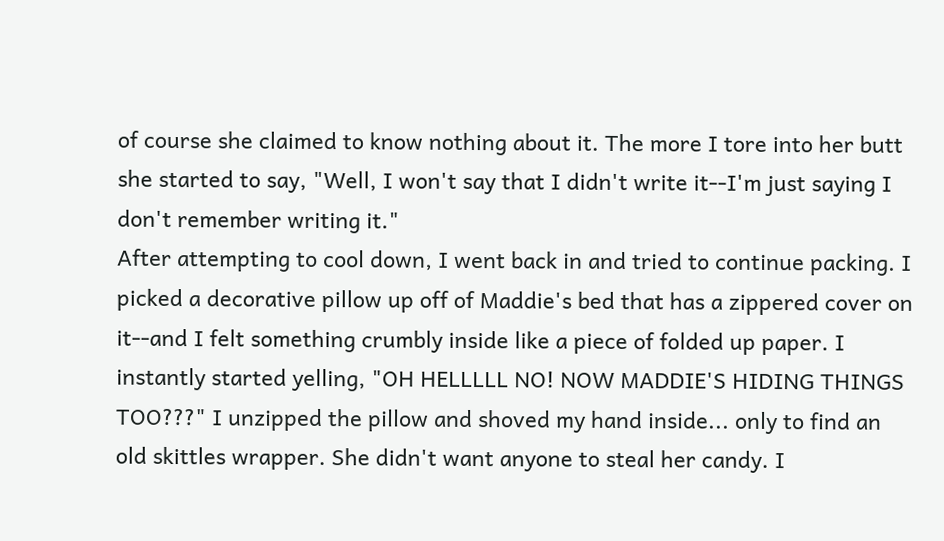of course she claimed to know nothing about it. The more I tore into her butt she started to say, "Well, I won't say that I didn't write it--I'm just saying I don't remember writing it."
After attempting to cool down, I went back in and tried to continue packing. I picked a decorative pillow up off of Maddie's bed that has a zippered cover on it--and I felt something crumbly inside like a piece of folded up paper. I instantly started yelling, "OH HELLLLL NO! NOW MADDIE'S HIDING THINGS TOO???" I unzipped the pillow and shoved my hand inside... only to find an old skittles wrapper. She didn't want anyone to steal her candy. I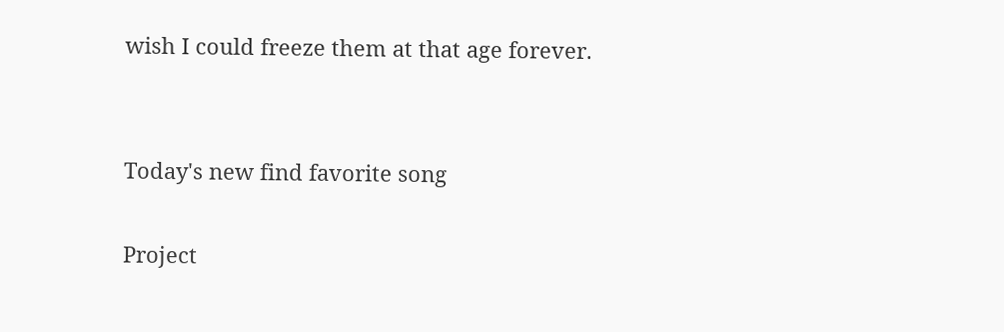wish I could freeze them at that age forever.


Today's new find favorite song

Project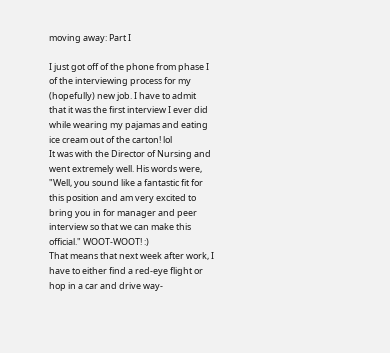moving away: Part I

I just got off of the phone from phase I of the interviewing process for my (hopefully) new job. I have to admit that it was the first interview I ever did while wearing my pajamas and eating ice cream out of the carton! lol
It was with the Director of Nursing and went extremely well. His words were, "Well, you sound like a fantastic fit for this position and am very excited to bring you in for manager and peer interview so that we can make this official." WOOT-WOOT! :)
That means that next week after work, I have to either find a red-eye flight or hop in a car and drive way-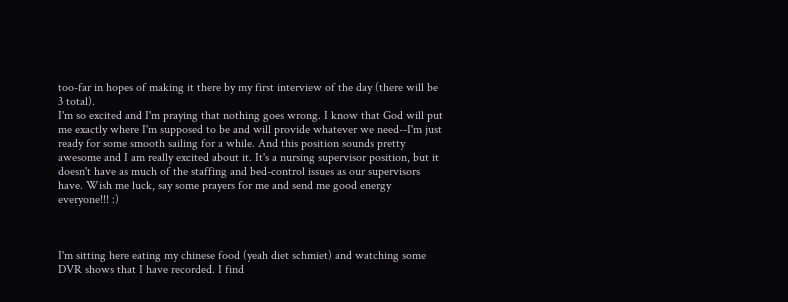too-far in hopes of making it there by my first interview of the day (there will be 3 total).
I'm so excited and I'm praying that nothing goes wrong. I know that God will put me exactly where I'm supposed to be and will provide whatever we need--I'm just ready for some smooth sailing for a while. And this position sounds pretty awesome and I am really excited about it. It's a nursing supervisor position, but it doesn't have as much of the staffing and bed-control issues as our supervisors have. Wish me luck, say some prayers for me and send me good energy everyone!!! :)



I'm sitting here eating my chinese food (yeah diet schmiet) and watching some DVR shows that I have recorded. I find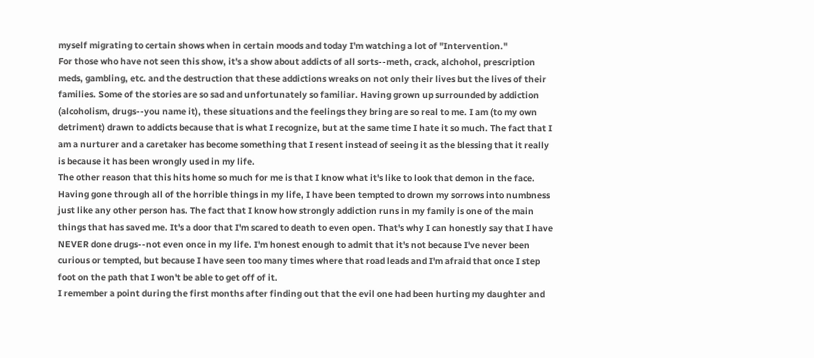myself migrating to certain shows when in certain moods and today I'm watching a lot of "Intervention."
For those who have not seen this show, it's a show about addicts of all sorts--meth, crack, alchohol, prescription meds, gambling, etc. and the destruction that these addictions wreaks on not only their lives but the lives of their families. Some of the stories are so sad and unfortunately so familiar. Having grown up surrounded by addiction (alcoholism, drugs--you name it), these situations and the feelings they bring are so real to me. I am (to my own detriment) drawn to addicts because that is what I recognize, but at the same time I hate it so much. The fact that I am a nurturer and a caretaker has become something that I resent instead of seeing it as the blessing that it really is because it has been wrongly used in my life.
The other reason that this hits home so much for me is that I know what it's like to look that demon in the face. Having gone through all of the horrible things in my life, I have been tempted to drown my sorrows into numbness just like any other person has. The fact that I know how strongly addiction runs in my family is one of the main things that has saved me. It's a door that I'm scared to death to even open. That's why I can honestly say that I have NEVER done drugs--not even once in my life. I'm honest enough to admit that it's not because I've never been curious or tempted, but because I have seen too many times where that road leads and I'm afraid that once I step foot on the path that I won't be able to get off of it.
I remember a point during the first months after finding out that the evil one had been hurting my daughter and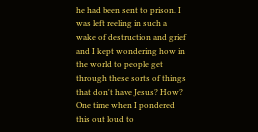he had been sent to prison. I was left reeling in such a wake of destruction and grief and I kept wondering how in the world to people get through these sorts of things that don't have Jesus? How? One time when I pondered this out loud to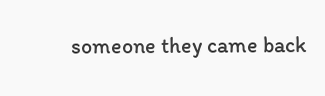someone they came back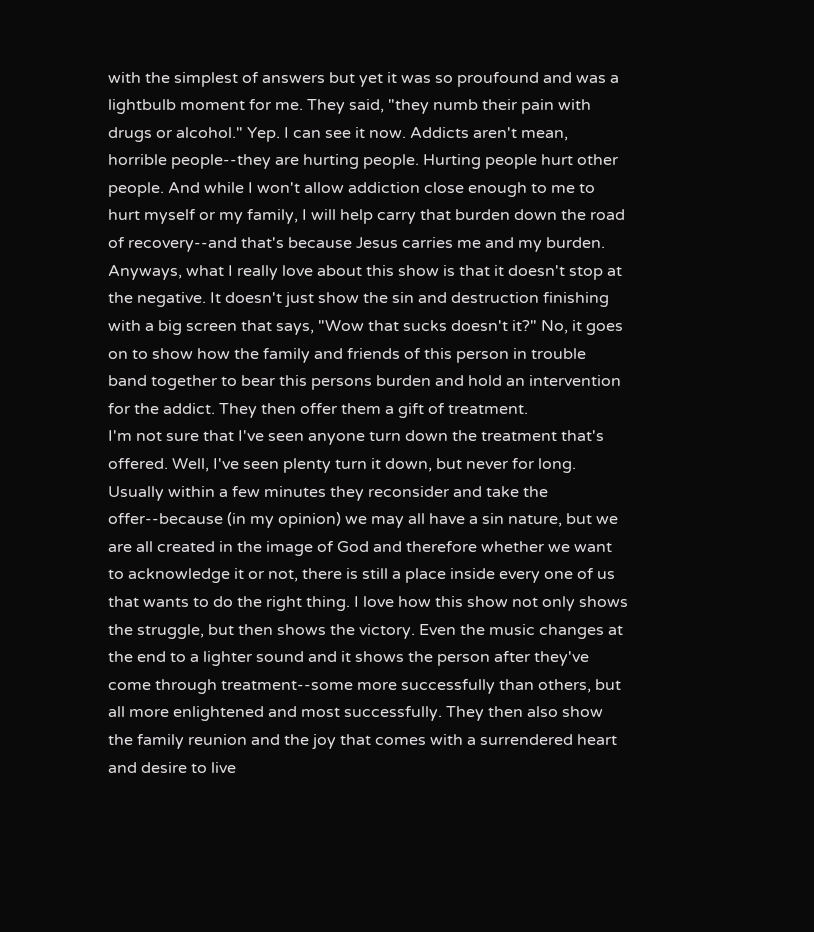with the simplest of answers but yet it was so proufound and was a lightbulb moment for me. They said, "they numb their pain with drugs or alcohol." Yep. I can see it now. Addicts aren't mean, horrible people--they are hurting people. Hurting people hurt other people. And while I won't allow addiction close enough to me to hurt myself or my family, I will help carry that burden down the road of recovery--and that's because Jesus carries me and my burden.
Anyways, what I really love about this show is that it doesn't stop at the negative. It doesn't just show the sin and destruction finishing with a big screen that says, "Wow that sucks doesn't it?" No, it goes on to show how the family and friends of this person in trouble band together to bear this persons burden and hold an intervention for the addict. They then offer them a gift of treatment.
I'm not sure that I've seen anyone turn down the treatment that's offered. Well, I've seen plenty turn it down, but never for long. Usually within a few minutes they reconsider and take the offer--because (in my opinion) we may all have a sin nature, but we are all created in the image of God and therefore whether we want to acknowledge it or not, there is still a place inside every one of us that wants to do the right thing. I love how this show not only shows the struggle, but then shows the victory. Even the music changes at the end to a lighter sound and it shows the person after they've come through treatment--some more successfully than others, but all more enlightened and most successfully. They then also show the family reunion and the joy that comes with a surrendered heart and desire to live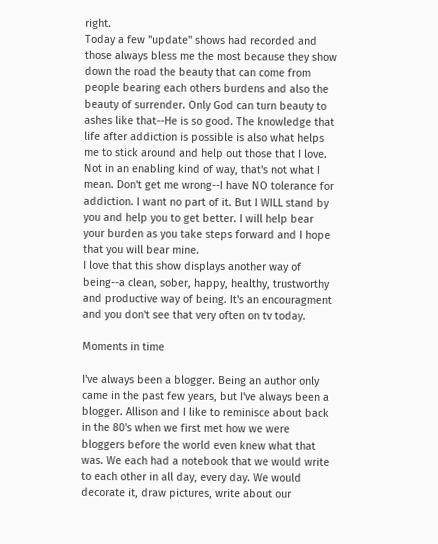right.
Today a few "update" shows had recorded and those always bless me the most because they show down the road the beauty that can come from people bearing each others burdens and also the beauty of surrender. Only God can turn beauty to ashes like that--He is so good. The knowledge that life after addiction is possible is also what helps me to stick around and help out those that I love. Not in an enabling kind of way, that's not what I mean. Don't get me wrong--I have NO tolerance for addiction. I want no part of it. But I WILL stand by you and help you to get better. I will help bear your burden as you take steps forward and I hope that you will bear mine.
I love that this show displays another way of being--a clean, sober, happy, healthy, trustworthy and productive way of being. It's an encouragment and you don't see that very often on tv today.

Moments in time

I've always been a blogger. Being an author only came in the past few years, but I've always been a blogger. Allison and I like to reminisce about back in the 80's when we first met how we were bloggers before the world even knew what that was. We each had a notebook that we would write to each other in all day, every day. We would decorate it, draw pictures, write about our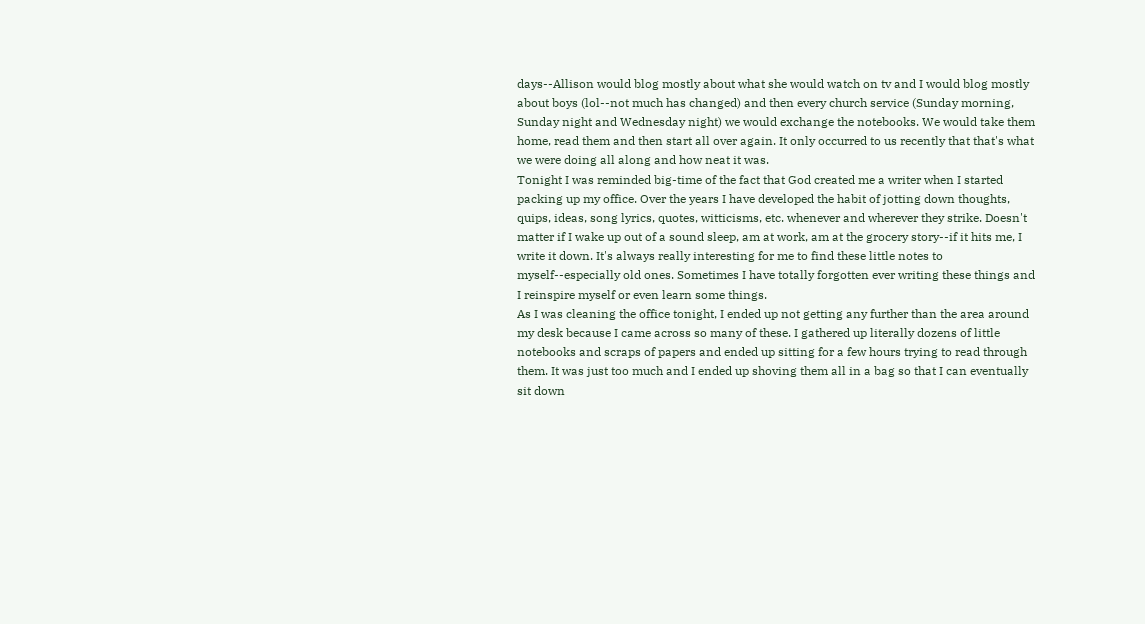days--Allison would blog mostly about what she would watch on tv and I would blog mostly about boys (lol--not much has changed) and then every church service (Sunday morning, Sunday night and Wednesday night) we would exchange the notebooks. We would take them home, read them and then start all over again. It only occurred to us recently that that's what we were doing all along and how neat it was.
Tonight I was reminded big-time of the fact that God created me a writer when I started packing up my office. Over the years I have developed the habit of jotting down thoughts, quips, ideas, song lyrics, quotes, witticisms, etc. whenever and wherever they strike. Doesn't matter if I wake up out of a sound sleep, am at work, am at the grocery story--if it hits me, I write it down. It's always really interesting for me to find these little notes to myself--especially old ones. Sometimes I have totally forgotten ever writing these things and I reinspire myself or even learn some things.
As I was cleaning the office tonight, I ended up not getting any further than the area around my desk because I came across so many of these. I gathered up literally dozens of little notebooks and scraps of papers and ended up sitting for a few hours trying to read through them. It was just too much and I ended up shoving them all in a bag so that I can eventually sit down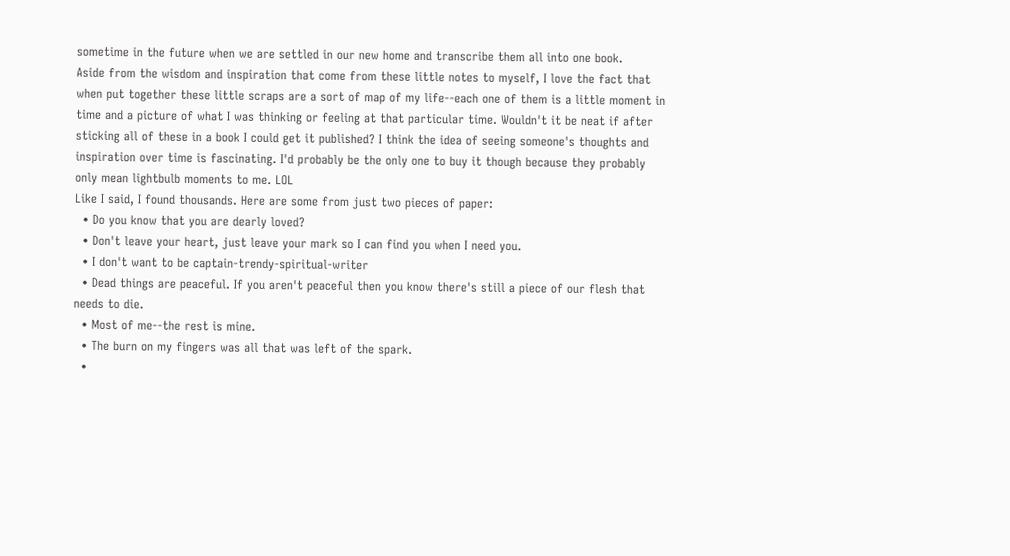sometime in the future when we are settled in our new home and transcribe them all into one book.
Aside from the wisdom and inspiration that come from these little notes to myself, I love the fact that when put together these little scraps are a sort of map of my life--each one of them is a little moment in time and a picture of what I was thinking or feeling at that particular time. Wouldn't it be neat if after sticking all of these in a book I could get it published? I think the idea of seeing someone's thoughts and inspiration over time is fascinating. I'd probably be the only one to buy it though because they probably only mean lightbulb moments to me. LOL
Like I said, I found thousands. Here are some from just two pieces of paper:
  • Do you know that you are dearly loved?
  • Don't leave your heart, just leave your mark so I can find you when I need you.
  • I don't want to be captain-trendy-spiritual-writer
  • Dead things are peaceful. If you aren't peaceful then you know there's still a piece of our flesh that needs to die.
  • Most of me--the rest is mine.
  • The burn on my fingers was all that was left of the spark.
  •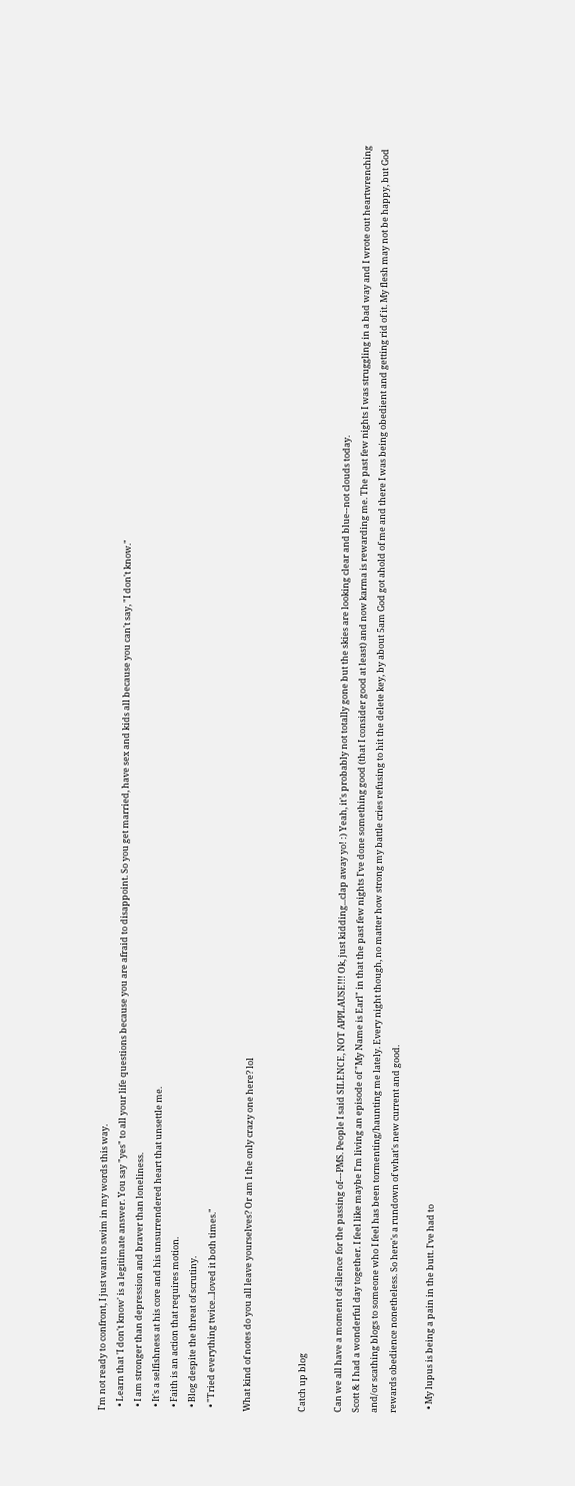I'm not ready to confront, I just want to swim in my words this way.
  • Learn that 'I don't know' is a legitimate answer. You say "yes" to all your life questions because you are afraid to disappoint. So you get married, have sex and kids all because you can't say, "I don't know."
  • I am stronger than depression and braver than loneliness.
  • It's a selfishness at his core and his unsurrendered heart that unsettle me.
  • Faith is an action that requires motion.
  • Blog despite the threat of scrutiny.
  • "Tried everything twice...loved it both times."

What kind of notes do you all leave yourselves? Or am I the only crazy one here? lol


Catch up blog

Can we all have a moment of silence for the passing of---PMS. People I said SILENCE, NOT APPLAUSE!!! Ok, just kidding...clap away yo! :) Yeah, it's probably not totally gone but the skies are looking clear and blue--not clouds today.
Scott & I had a wonderful day together. I feel like maybe I'm living an episode of "My Name is Earl" in that the past few nights I've done something good (that I consider good at least) and now karma is rewarding me. The past few nights I was struggling in a bad way and I wrote out heartwrenching and/or scathing blogs to someone who I feel has been tormenting/haunting me lately. Every night though, no matter how strong my battle cries refusing to hit the delete key, by about 5am God got ahold of me and there I was being obedient and getting rid of it. My flesh may not be happy, but God rewards obedience nonetheless. So here's a rundown of what's new current and good.

  • My lupus is being a pain in the butt. I've had to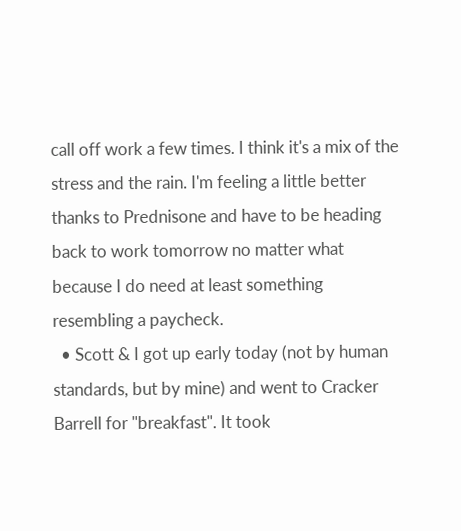call off work a few times. I think it's a mix of the stress and the rain. I'm feeling a little better thanks to Prednisone and have to be heading back to work tomorrow no matter what because I do need at least something resembling a paycheck.
  • Scott & I got up early today (not by human standards, but by mine) and went to Cracker Barrell for "breakfast". It took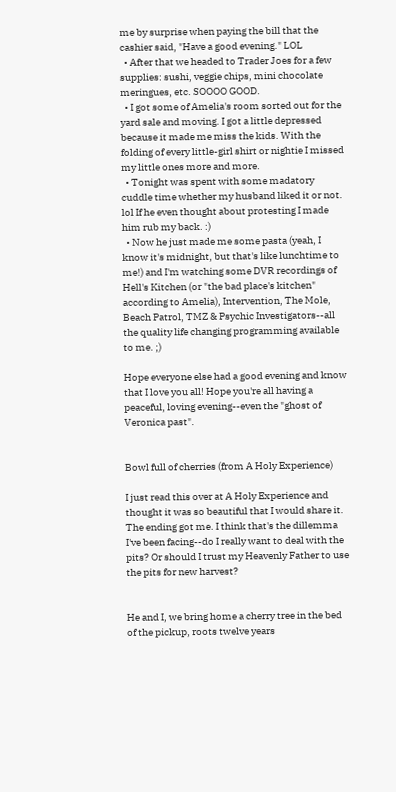me by surprise when paying the bill that the cashier said, "Have a good evening." LOL
  • After that we headed to Trader Joes for a few supplies: sushi, veggie chips, mini chocolate meringues, etc. SOOOO GOOD.
  • I got some of Amelia's room sorted out for the yard sale and moving. I got a little depressed because it made me miss the kids. With the folding of every little-girl shirt or nightie I missed my little ones more and more.
  • Tonight was spent with some madatory cuddle time whether my husband liked it or not. lol If he even thought about protesting I made him rub my back. :)
  • Now he just made me some pasta (yeah, I know it's midnight, but that's like lunchtime to me!) and I'm watching some DVR recordings of Hell's Kitchen (or "the bad place's kitchen" according to Amelia), Intervention, The Mole, Beach Patrol, TMZ & Psychic Investigators--all the quality life changing programming available to me. ;)

Hope everyone else had a good evening and know that I love you all! Hope you're all having a peaceful, loving evening--even the "ghost of Veronica past".


Bowl full of cherries (from A Holy Experience)

I just read this over at A Holy Experience and thought it was so beautiful that I would share it. The ending got me. I think that's the dillemma I've been facing--do I really want to deal with the pits? Or should I trust my Heavenly Father to use the pits for new harvest?


He and I, we bring home a cherry tree in the bed of the pickup, roots twelve years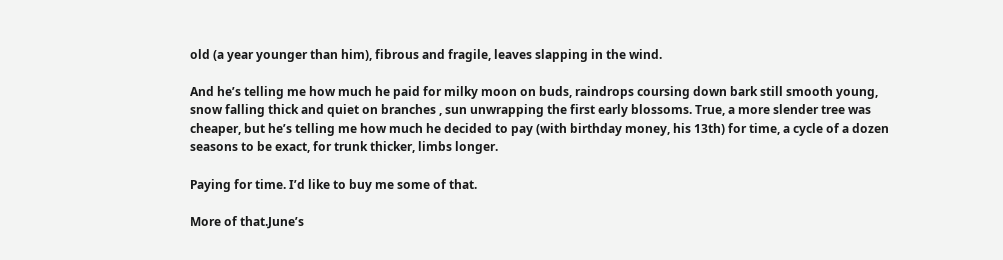old (a year younger than him), fibrous and fragile, leaves slapping in the wind.

And he’s telling me how much he paid for milky moon on buds, raindrops coursing down bark still smooth young, snow falling thick and quiet on branches , sun unwrapping the first early blossoms. True, a more slender tree was cheaper, but he’s telling me how much he decided to pay (with birthday money, his 13th) for time, a cycle of a dozen seasons to be exact, for trunk thicker, limbs longer.

Paying for time. I’d like to buy me some of that.

More of that.June’s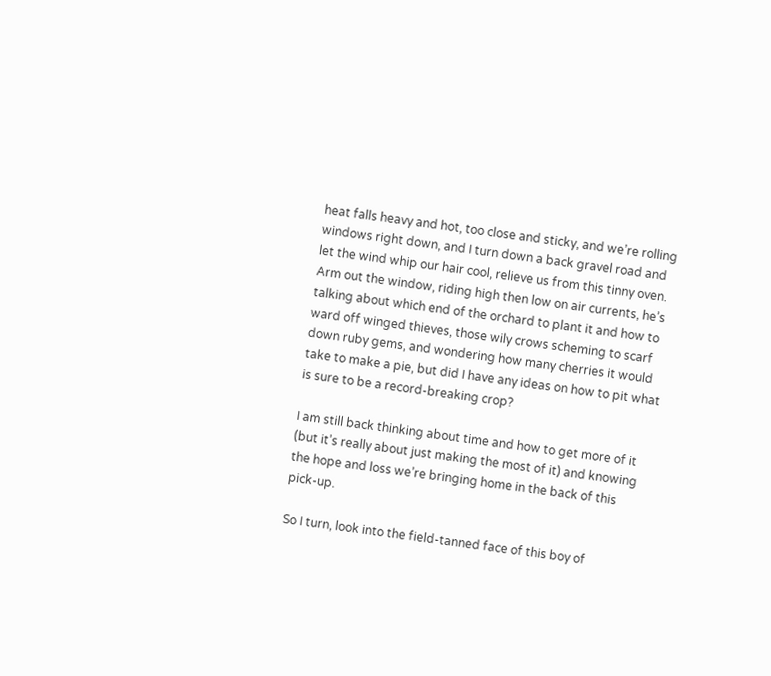heat falls heavy and hot, too close and sticky, and we’re rolling windows right down, and I turn down a back gravel road and let the wind whip our hair cool, relieve us from this tinny oven. Arm out the window, riding high then low on air currents, he’s talking about which end of the orchard to plant it and how to ward off winged thieves, those wily crows scheming to scarf down ruby gems, and wondering how many cherries it would take to make a pie, but did I have any ideas on how to pit what is sure to be a record-breaking crop?

I am still back thinking about time and how to get more of it (but it’s really about just making the most of it) and knowing the hope and loss we’re bringing home in the back of this pick-up.

So I turn, look into the field-tanned face of this boy of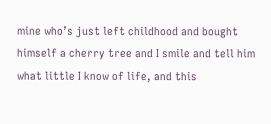mine who’s just left childhood and bought himself a cherry tree and I smile and tell him what little I know of life, and this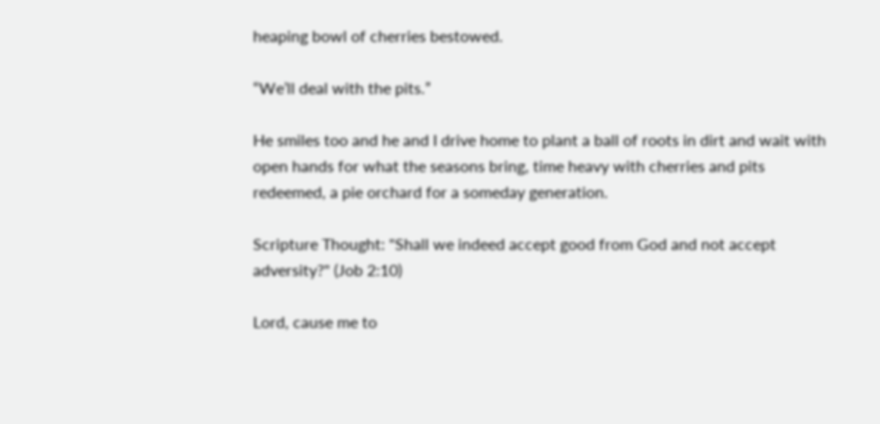heaping bowl of cherries bestowed.

“We’ll deal with the pits.”

He smiles too and he and I drive home to plant a ball of roots in dirt and wait with open hands for what the seasons bring, time heavy with cherries and pits redeemed, a pie orchard for a someday generation.

Scripture Thought: "Shall we indeed accept good from God and not accept adversity?" (Job 2:10)

Lord, cause me to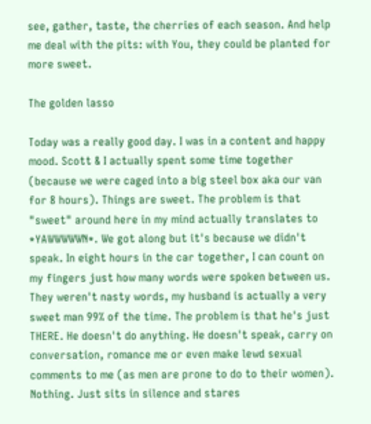see, gather, taste, the cherries of each season. And help me deal with the pits: with You, they could be planted for more sweet.

The golden lasso

Today was a really good day. I was in a content and happy mood. Scott & I actually spent some time together (because we were caged into a big steel box aka our van for 8 hours). Things are sweet. The problem is that "sweet" around here in my mind actually translates to *YAWWWWWN*. We got along but it's because we didn't speak. In eight hours in the car together, I can count on my fingers just how many words were spoken between us. They weren't nasty words, my husband is actually a very sweet man 99% of the time. The problem is that he's just THERE. He doesn't do anything. He doesn't speak, carry on conversation, romance me or even make lewd sexual comments to me (as men are prone to do to their women). Nothing. Just sits in silence and stares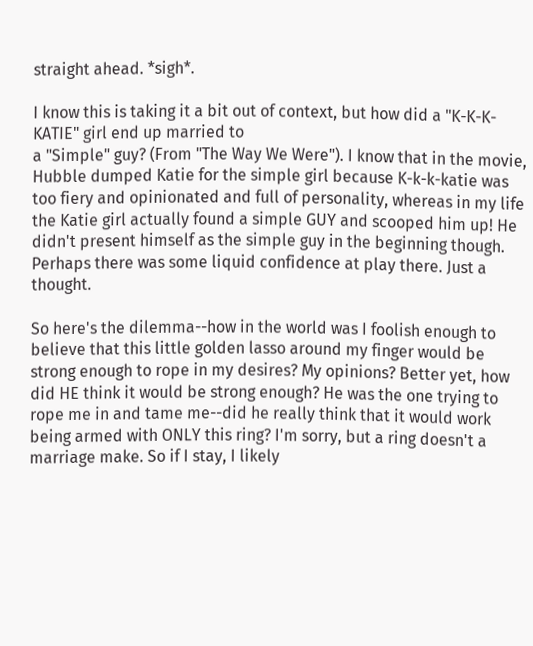straight ahead. *sigh*.

I know this is taking it a bit out of context, but how did a "K-K-K-KATIE" girl end up married to
a "Simple" guy? (From "The Way We Were"). I know that in the movie, Hubble dumped Katie for the simple girl because K-k-k-katie was too fiery and opinionated and full of personality, whereas in my life the Katie girl actually found a simple GUY and scooped him up! He didn't present himself as the simple guy in the beginning though. Perhaps there was some liquid confidence at play there. Just a thought.

So here's the dilemma--how in the world was I foolish enough to believe that this little golden lasso around my finger would be strong enough to rope in my desires? My opinions? Better yet, how did HE think it would be strong enough? He was the one trying to rope me in and tame me--did he really think that it would work being armed with ONLY this ring? I'm sorry, but a ring doesn't a marriage make. So if I stay, I likely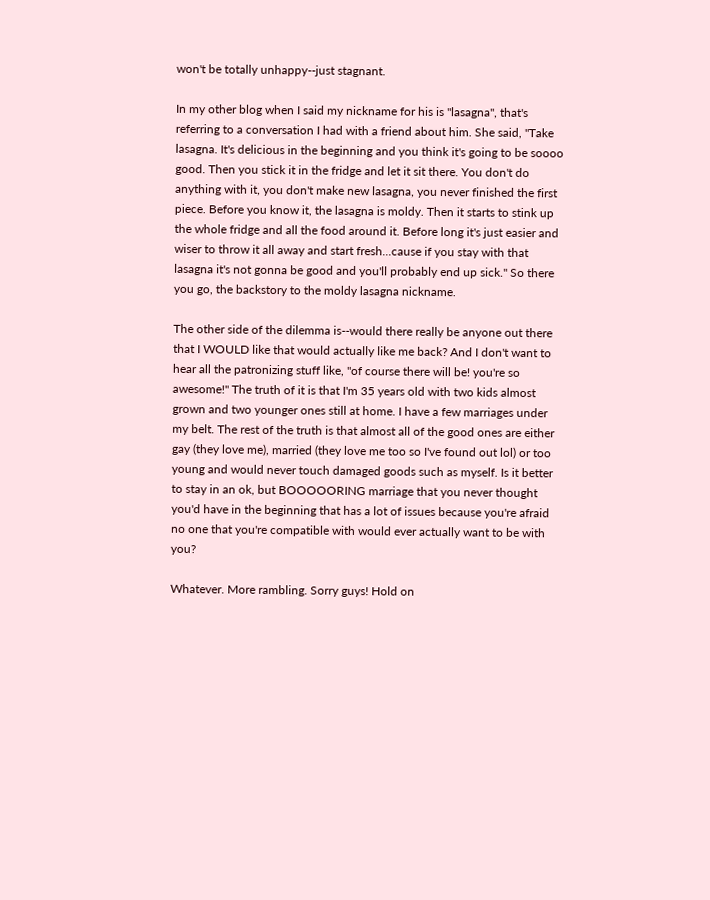won't be totally unhappy--just stagnant.

In my other blog when I said my nickname for his is "lasagna", that's referring to a conversation I had with a friend about him. She said, "Take lasagna. It's delicious in the beginning and you think it's going to be soooo good. Then you stick it in the fridge and let it sit there. You don't do anything with it, you don't make new lasagna, you never finished the first piece. Before you know it, the lasagna is moldy. Then it starts to stink up the whole fridge and all the food around it. Before long it's just easier and wiser to throw it all away and start fresh...cause if you stay with that lasagna it's not gonna be good and you'll probably end up sick." So there you go, the backstory to the moldy lasagna nickname.

The other side of the dilemma is--would there really be anyone out there that I WOULD like that would actually like me back? And I don't want to hear all the patronizing stuff like, "of course there will be! you're so awesome!" The truth of it is that I'm 35 years old with two kids almost grown and two younger ones still at home. I have a few marriages under my belt. The rest of the truth is that almost all of the good ones are either gay (they love me), married (they love me too so I've found out lol) or too young and would never touch damaged goods such as myself. Is it better to stay in an ok, but BOOOOORING marriage that you never thought you'd have in the beginning that has a lot of issues because you're afraid no one that you're compatible with would ever actually want to be with you?

Whatever. More rambling. Sorry guys! Hold on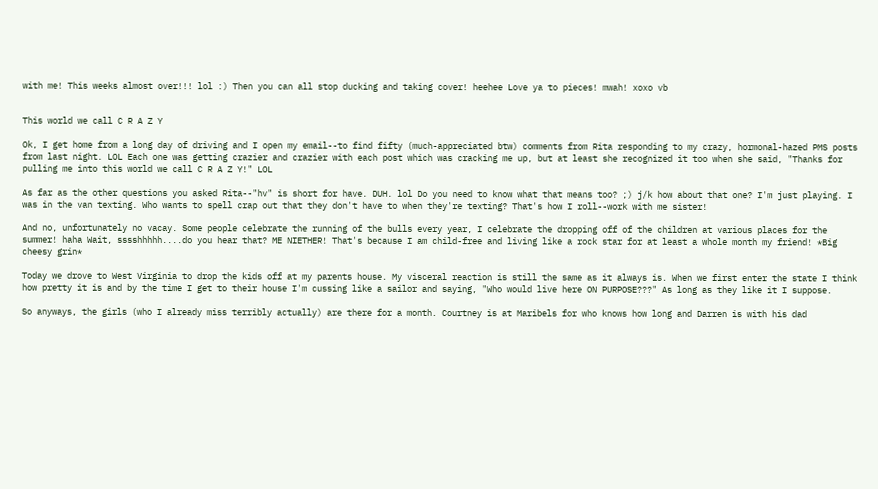with me! This weeks almost over!!! lol :) Then you can all stop ducking and taking cover! heehee Love ya to pieces! mwah! xoxo vb


This world we call C R A Z Y

Ok, I get home from a long day of driving and I open my email--to find fifty (much-appreciated btw) comments from Rita responding to my crazy, hormonal-hazed PMS posts from last night. LOL Each one was getting crazier and crazier with each post which was cracking me up, but at least she recognized it too when she said, "Thanks for pulling me into this world we call C R A Z Y!" LOL

As far as the other questions you asked Rita--"hv" is short for have. DUH. lol Do you need to know what that means too? ;) j/k how about that one? I'm just playing. I was in the van texting. Who wants to spell crap out that they don't have to when they're texting? That's how I roll--work with me sister!

And no, unfortunately no vacay. Some people celebrate the running of the bulls every year, I celebrate the dropping off of the children at various places for the summer! haha Wait, sssshhhhh....do you hear that? ME NIETHER! That's because I am child-free and living like a rock star for at least a whole month my friend! *Big cheesy grin*

Today we drove to West Virginia to drop the kids off at my parents house. My visceral reaction is still the same as it always is. When we first enter the state I think how pretty it is and by the time I get to their house I'm cussing like a sailor and saying, "Who would live here ON PURPOSE???" As long as they like it I suppose.

So anyways, the girls (who I already miss terribly actually) are there for a month. Courtney is at Maribels for who knows how long and Darren is with his dad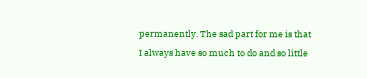permanently. The sad part for me is that I always have so much to do and so little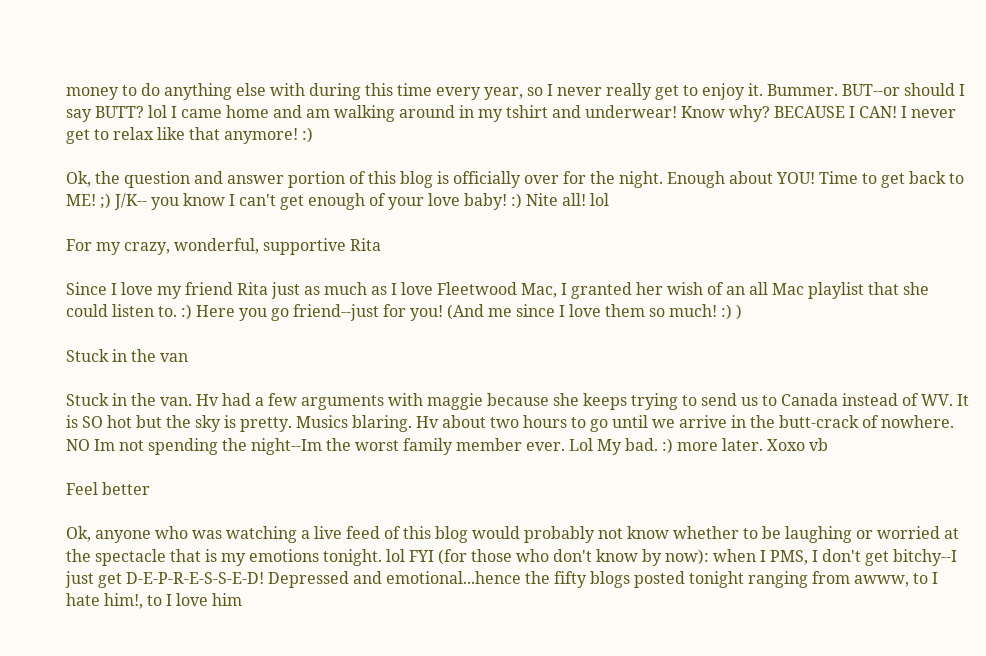money to do anything else with during this time every year, so I never really get to enjoy it. Bummer. BUT--or should I say BUTT? lol I came home and am walking around in my tshirt and underwear! Know why? BECAUSE I CAN! I never get to relax like that anymore! :)

Ok, the question and answer portion of this blog is officially over for the night. Enough about YOU! Time to get back to ME! ;) J/K-- you know I can't get enough of your love baby! :) Nite all! lol

For my crazy, wonderful, supportive Rita

Since I love my friend Rita just as much as I love Fleetwood Mac, I granted her wish of an all Mac playlist that she could listen to. :) Here you go friend--just for you! (And me since I love them so much! :) )

Stuck in the van

Stuck in the van. Hv had a few arguments with maggie because she keeps trying to send us to Canada instead of WV. It is SO hot but the sky is pretty. Musics blaring. Hv about two hours to go until we arrive in the butt-crack of nowhere. NO Im not spending the night--Im the worst family member ever. Lol My bad. :) more later. Xoxo vb

Feel better

Ok, anyone who was watching a live feed of this blog would probably not know whether to be laughing or worried at the spectacle that is my emotions tonight. lol FYI (for those who don't know by now): when I PMS, I don't get bitchy--I just get D-E-P-R-E-S-S-E-D! Depressed and emotional...hence the fifty blogs posted tonight ranging from awww, to I hate him!, to I love him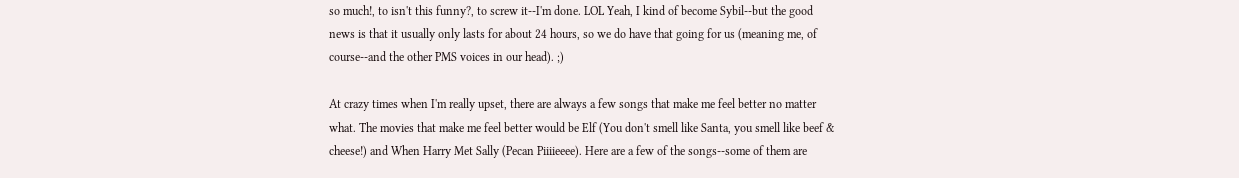so much!, to isn't this funny?, to screw it--I'm done. LOL Yeah, I kind of become Sybil--but the good news is that it usually only lasts for about 24 hours, so we do have that going for us (meaning me, of course--and the other PMS voices in our head). ;)

At crazy times when I'm really upset, there are always a few songs that make me feel better no matter what. The movies that make me feel better would be Elf (You don't smell like Santa, you smell like beef & cheese!) and When Harry Met Sally (Pecan Piiiieeee). Here are a few of the songs--some of them are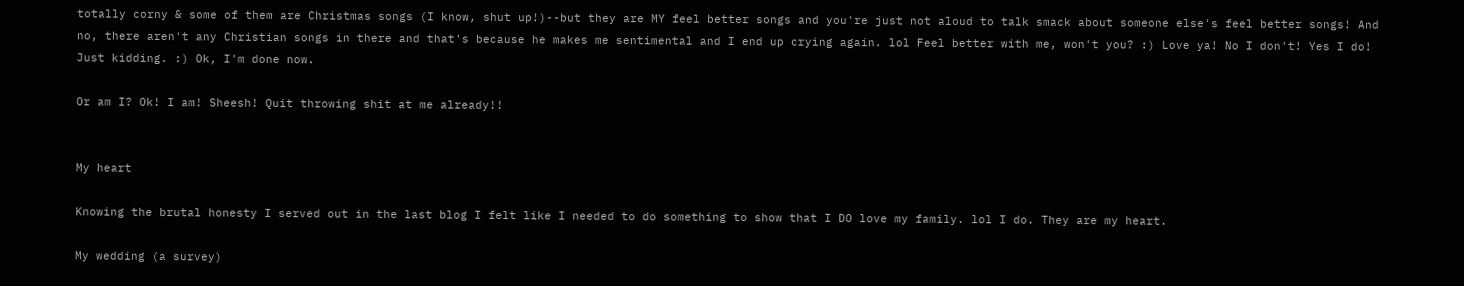totally corny & some of them are Christmas songs (I know, shut up!)--but they are MY feel better songs and you're just not aloud to talk smack about someone else's feel better songs! And no, there aren't any Christian songs in there and that's because he makes me sentimental and I end up crying again. lol Feel better with me, won't you? :) Love ya! No I don't! Yes I do! Just kidding. :) Ok, I'm done now.

Or am I? Ok! I am! Sheesh! Quit throwing shit at me already!!


My heart

Knowing the brutal honesty I served out in the last blog I felt like I needed to do something to show that I DO love my family. lol I do. They are my heart.

My wedding (a survey)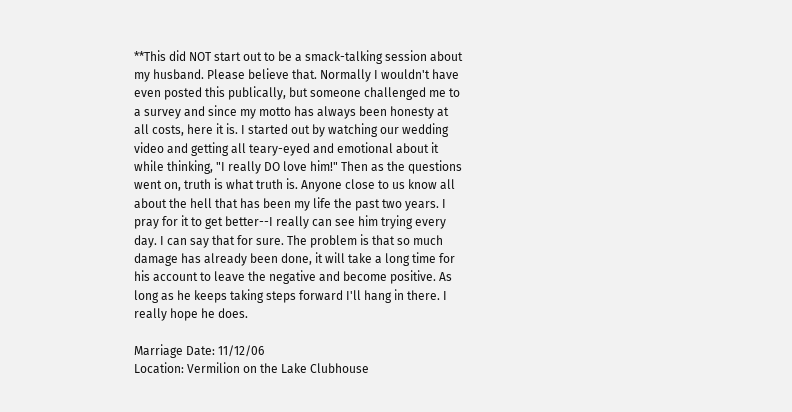**This did NOT start out to be a smack-talking session about my husband. Please believe that. Normally I wouldn't have even posted this publically, but someone challenged me to a survey and since my motto has always been honesty at all costs, here it is. I started out by watching our wedding video and getting all teary-eyed and emotional about it while thinking, "I really DO love him!" Then as the questions went on, truth is what truth is. Anyone close to us know all about the hell that has been my life the past two years. I pray for it to get better--I really can see him trying every day. I can say that for sure. The problem is that so much damage has already been done, it will take a long time for his account to leave the negative and become positive. As long as he keeps taking steps forward I'll hang in there. I really hope he does.

Marriage Date: 11/12/06
Location: Vermilion on the Lake Clubhouse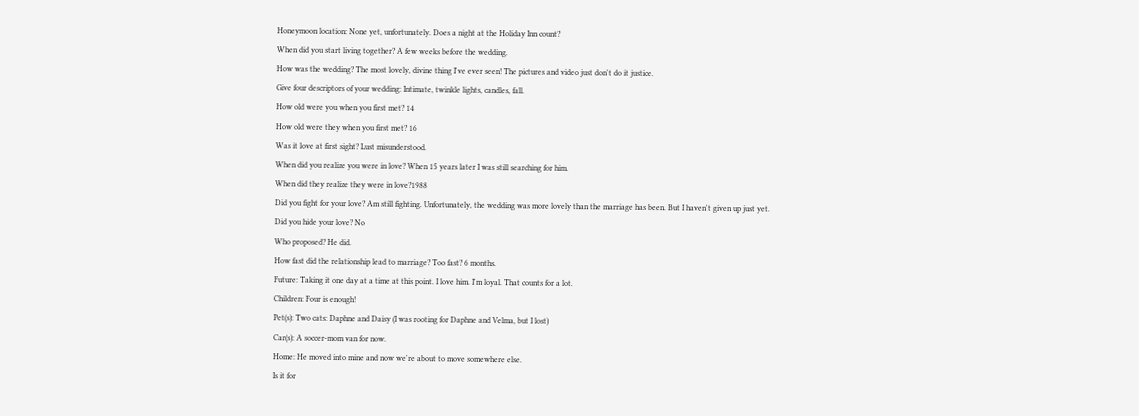Honeymoon location: None yet, unfortunately. Does a night at the Holiday Inn count?
When did you start living together? A few weeks before the wedding.
How was the wedding? The most lovely, divine thing I've ever seen! The pictures and video just don't do it justice.
Give four descriptors of your wedding: Intimate, twinkle lights, candles, fall.
How old were you when you first met? 14
How old were they when you first met? 16
Was it love at first sight? Lust misunderstood.
When did you realize you were in love? When 15 years later I was still searching for him.
When did they realize they were in love?1988
Did you fight for your love? Am still fighting. Unfortunately, the wedding was more lovely than the marriage has been. But I haven't given up just yet.
Did you hide your love? No
Who proposed? He did.
How fast did the relationship lead to marriage? Too fast? 6 months.
Future: Taking it one day at a time at this point. I love him. I'm loyal. That counts for a lot.
Children: Four is enough!
Pet(s): Two cats: Daphne and Daisy (I was rooting for Daphne and Velma, but I lost)
Car(s): A soccer-mom van for now.
Home: He moved into mine and now we're about to move somewhere else.
Is it for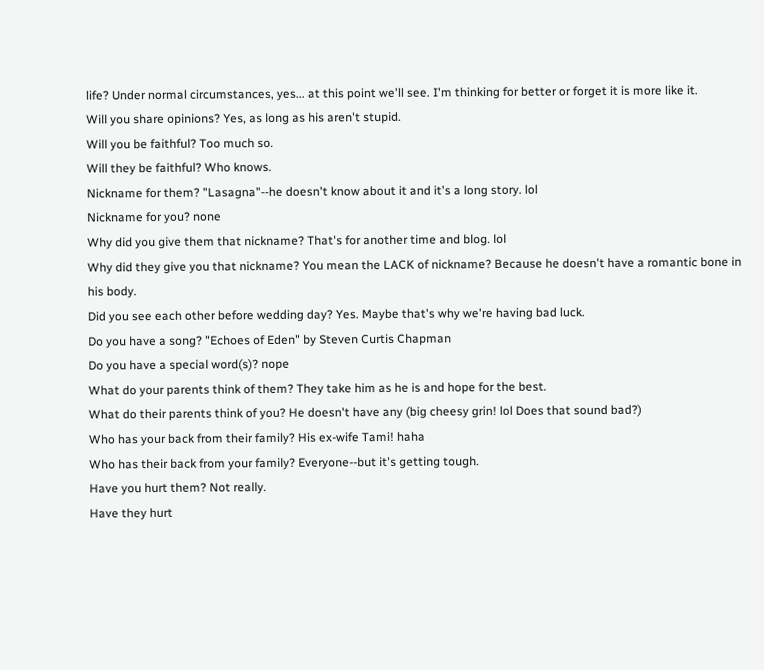life? Under normal circumstances, yes... at this point we'll see. I'm thinking for better or forget it is more like it.
Will you share opinions? Yes, as long as his aren't stupid.
Will you be faithful? Too much so.
Will they be faithful? Who knows.
Nickname for them? "Lasagna"--he doesn't know about it and it's a long story. lol
Nickname for you? none
Why did you give them that nickname? That's for another time and blog. lol
Why did they give you that nickname? You mean the LACK of nickname? Because he doesn't have a romantic bone in his body.
Did you see each other before wedding day? Yes. Maybe that's why we're having bad luck.
Do you have a song? "Echoes of Eden" by Steven Curtis Chapman
Do you have a special word(s)? nope
What do your parents think of them? They take him as he is and hope for the best.
What do their parents think of you? He doesn't have any (big cheesy grin! lol Does that sound bad?)
Who has your back from their family? His ex-wife Tami! haha
Who has their back from your family? Everyone--but it's getting tough.
Have you hurt them? Not really.
Have they hurt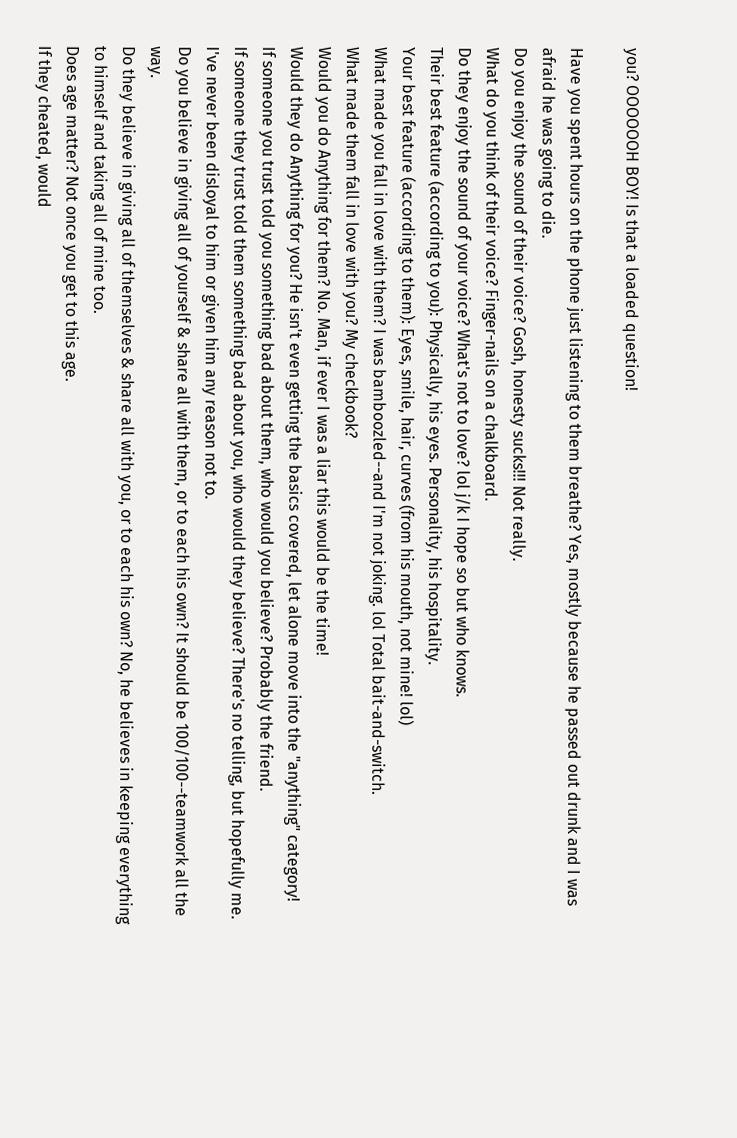you? OOOOOOH BOY! Is that a loaded question!

Have you spent hours on the phone just listening to them breathe? Yes, mostly because he passed out drunk and I was afraid he was going to die.
Do you enjoy the sound of their voice? Gosh, honesty sucks!!! Not really.
What do you think of their voice? Finger-nails on a chalkboard.
Do they enjoy the sound of your voice? What's not to love? lol j/k I hope so but who knows.
Their best feature (according to you): Physically, his eyes. Personality, his hospitality.
Your best feature (according to them): Eyes, smile, hair, curves (from his mouth, not mine! lol)
What made you fall in love with them? I was bamboozled--and I'm not joking. lol Total bait-and-switch.
What made them fall in love with you? My checkbook?
Would you do Anything for them? No. Man, if ever I was a liar this would be the time!
Would they do Anything for you? He isn't even getting the basics covered, let alone move into the "anything" category!
If someone you trust told you something bad about them, who would you believe? Probably the friend.
If someone they trust told them something bad about you, who would they believe? There's no telling, but hopefully me. I've never been disloyal to him or given him any reason not to.
Do you believe in giving all of yourself & share all with them, or to each his own? It should be 100/100--teamwork all the way.
Do they believe in giving all of themselves & share all with you, or to each his own? No, he believes in keeping everything to himself and taking all of mine too.
Does age matter? Not once you get to this age.
If they cheated, would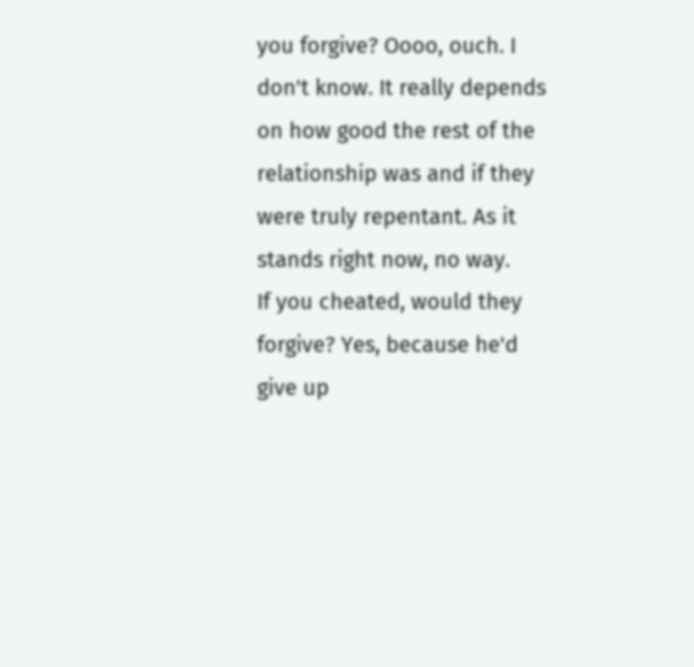you forgive? Oooo, ouch. I don't know. It really depends on how good the rest of the relationship was and if they were truly repentant. As it stands right now, no way.
If you cheated, would they forgive? Yes, because he'd give up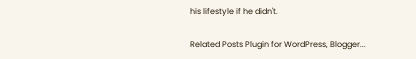his lifestyle if he didn't.

Related Posts Plugin for WordPress, Blogger...